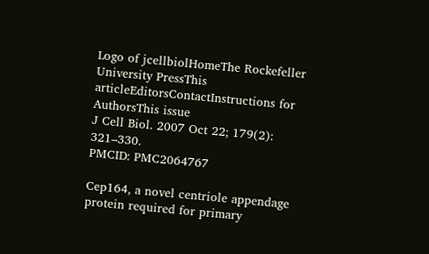Logo of jcellbiolHomeThe Rockefeller University PressThis articleEditorsContactInstructions for AuthorsThis issue
J Cell Biol. 2007 Oct 22; 179(2): 321–330.
PMCID: PMC2064767

Cep164, a novel centriole appendage protein required for primary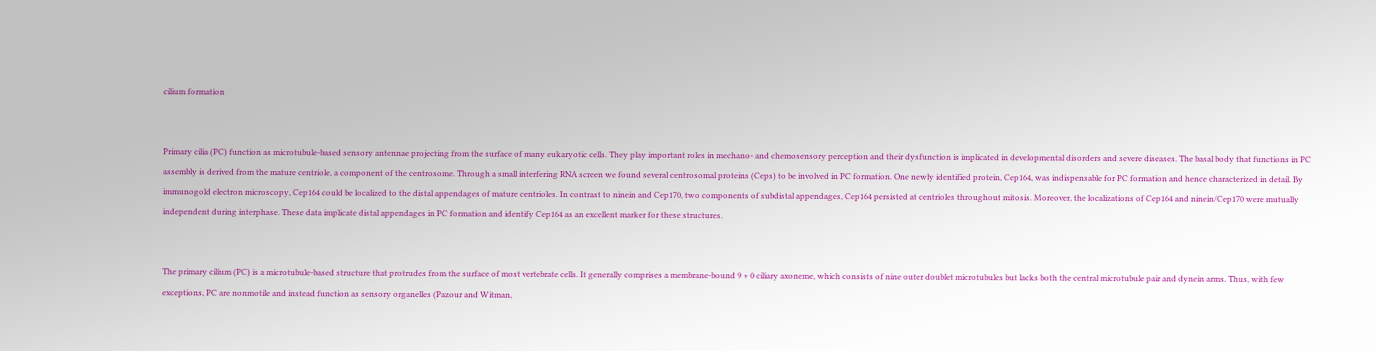cilium formation


Primary cilia (PC) function as microtubule-based sensory antennae projecting from the surface of many eukaryotic cells. They play important roles in mechano- and chemosensory perception and their dysfunction is implicated in developmental disorders and severe diseases. The basal body that functions in PC assembly is derived from the mature centriole, a component of the centrosome. Through a small interfering RNA screen we found several centrosomal proteins (Ceps) to be involved in PC formation. One newly identified protein, Cep164, was indispensable for PC formation and hence characterized in detail. By immunogold electron microscopy, Cep164 could be localized to the distal appendages of mature centrioles. In contrast to ninein and Cep170, two components of subdistal appendages, Cep164 persisted at centrioles throughout mitosis. Moreover, the localizations of Cep164 and ninein/Cep170 were mutually independent during interphase. These data implicate distal appendages in PC formation and identify Cep164 as an excellent marker for these structures.


The primary cilium (PC) is a microtubule-based structure that protrudes from the surface of most vertebrate cells. It generally comprises a membrane-bound 9 + 0 ciliary axoneme, which consists of nine outer doublet microtubules but lacks both the central microtubule pair and dynein arms. Thus, with few exceptions, PC are nonmotile and instead function as sensory organelles (Pazour and Witman,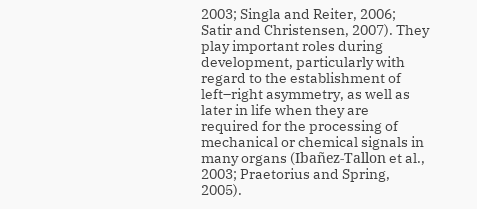2003; Singla and Reiter, 2006; Satir and Christensen, 2007). They play important roles during development, particularly with regard to the establishment of left–right asymmetry, as well as later in life when they are required for the processing of mechanical or chemical signals in many organs (Ibañez-Tallon et al., 2003; Praetorius and Spring, 2005).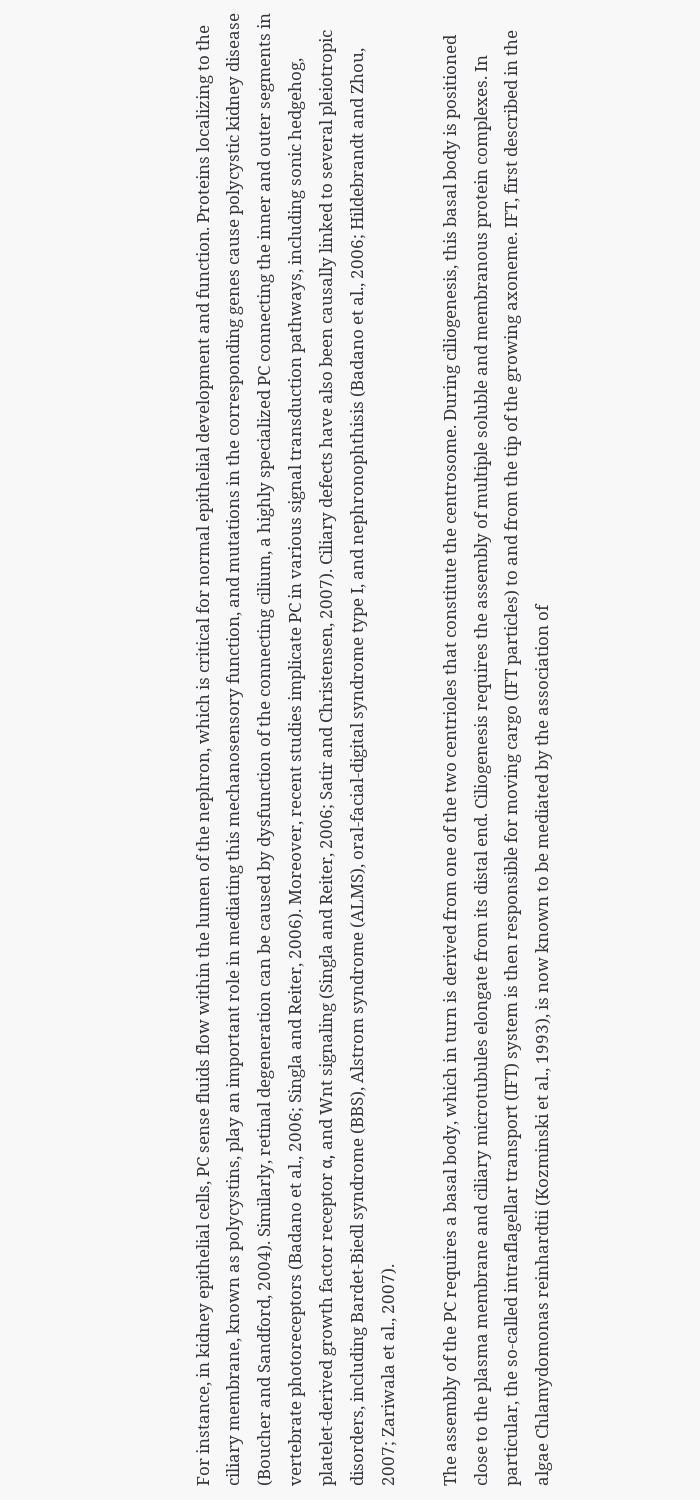For instance, in kidney epithelial cells, PC sense fluids flow within the lumen of the nephron, which is critical for normal epithelial development and function. Proteins localizing to the ciliary membrane, known as polycystins, play an important role in mediating this mechanosensory function, and mutations in the corresponding genes cause polycystic kidney disease (Boucher and Sandford, 2004). Similarly, retinal degeneration can be caused by dysfunction of the connecting cilium, a highly specialized PC connecting the inner and outer segments in vertebrate photoreceptors (Badano et al., 2006; Singla and Reiter, 2006). Moreover, recent studies implicate PC in various signal transduction pathways, including sonic hedgehog, platelet-derived growth factor receptor α, and Wnt signaling (Singla and Reiter, 2006; Satir and Christensen, 2007). Ciliary defects have also been causally linked to several pleiotropic disorders, including Bardet-Biedl syndrome (BBS), Alstrom syndrome (ALMS), oral-facial-digital syndrome type I, and nephronophthisis (Badano et al., 2006; Hildebrandt and Zhou, 2007; Zariwala et al., 2007).

The assembly of the PC requires a basal body, which in turn is derived from one of the two centrioles that constitute the centrosome. During ciliogenesis, this basal body is positioned close to the plasma membrane and ciliary microtubules elongate from its distal end. Ciliogenesis requires the assembly of multiple soluble and membranous protein complexes. In particular, the so-called intraflagellar transport (IFT) system is then responsible for moving cargo (IFT particles) to and from the tip of the growing axoneme. IFT, first described in the algae Chlamydomonas reinhardtii (Kozminski et al., 1993), is now known to be mediated by the association of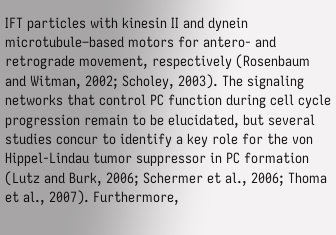IFT particles with kinesin II and dynein microtubule–based motors for antero- and retrograde movement, respectively (Rosenbaum and Witman, 2002; Scholey, 2003). The signaling networks that control PC function during cell cycle progression remain to be elucidated, but several studies concur to identify a key role for the von Hippel-Lindau tumor suppressor in PC formation (Lutz and Burk, 2006; Schermer et al., 2006; Thoma et al., 2007). Furthermore,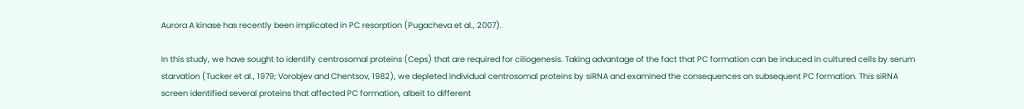Aurora A kinase has recently been implicated in PC resorption (Pugacheva et al., 2007).

In this study, we have sought to identify centrosomal proteins (Ceps) that are required for ciliogenesis. Taking advantage of the fact that PC formation can be induced in cultured cells by serum starvation (Tucker et al., 1979; Vorobjev and Chentsov, 1982), we depleted individual centrosomal proteins by siRNA and examined the consequences on subsequent PC formation. This siRNA screen identified several proteins that affected PC formation, albeit to different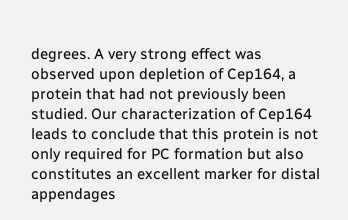degrees. A very strong effect was observed upon depletion of Cep164, a protein that had not previously been studied. Our characterization of Cep164 leads to conclude that this protein is not only required for PC formation but also constitutes an excellent marker for distal appendages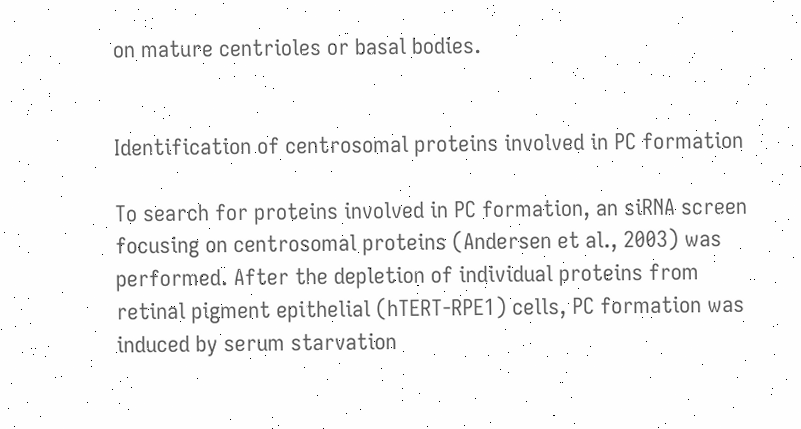on mature centrioles or basal bodies.


Identification of centrosomal proteins involved in PC formation

To search for proteins involved in PC formation, an siRNA screen focusing on centrosomal proteins (Andersen et al., 2003) was performed. After the depletion of individual proteins from retinal pigment epithelial (hTERT-RPE1) cells, PC formation was induced by serum starvation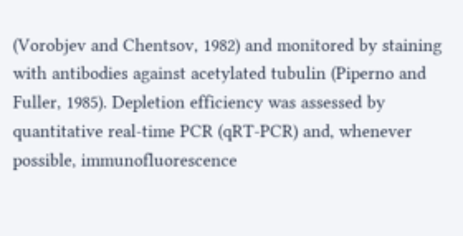(Vorobjev and Chentsov, 1982) and monitored by staining with antibodies against acetylated tubulin (Piperno and Fuller, 1985). Depletion efficiency was assessed by quantitative real-time PCR (qRT-PCR) and, whenever possible, immunofluorescence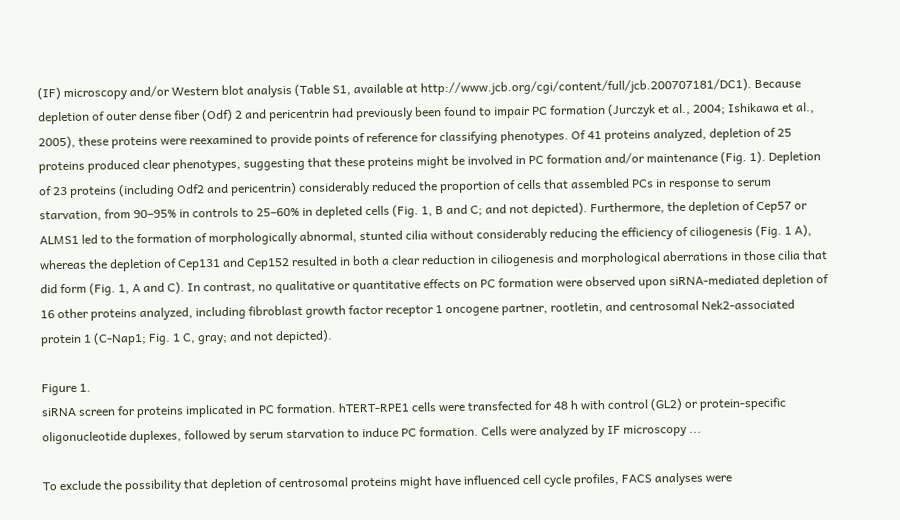(IF) microscopy and/or Western blot analysis (Table S1, available at http://www.jcb.org/cgi/content/full/jcb.200707181/DC1). Because depletion of outer dense fiber (Odf) 2 and pericentrin had previously been found to impair PC formation (Jurczyk et al., 2004; Ishikawa et al., 2005), these proteins were reexamined to provide points of reference for classifying phenotypes. Of 41 proteins analyzed, depletion of 25 proteins produced clear phenotypes, suggesting that these proteins might be involved in PC formation and/or maintenance (Fig. 1). Depletion of 23 proteins (including Odf2 and pericentrin) considerably reduced the proportion of cells that assembled PCs in response to serum starvation, from 90–95% in controls to 25–60% in depleted cells (Fig. 1, B and C; and not depicted). Furthermore, the depletion of Cep57 or ALMS1 led to the formation of morphologically abnormal, stunted cilia without considerably reducing the efficiency of ciliogenesis (Fig. 1 A), whereas the depletion of Cep131 and Cep152 resulted in both a clear reduction in ciliogenesis and morphological aberrations in those cilia that did form (Fig. 1, A and C). In contrast, no qualitative or quantitative effects on PC formation were observed upon siRNA-mediated depletion of 16 other proteins analyzed, including fibroblast growth factor receptor 1 oncogene partner, rootletin, and centrosomal Nek2-associated protein 1 (C-Nap1; Fig. 1 C, gray; and not depicted).

Figure 1.
siRNA screen for proteins implicated in PC formation. hTERT-RPE1 cells were transfected for 48 h with control (GL2) or protein-specific oligonucleotide duplexes, followed by serum starvation to induce PC formation. Cells were analyzed by IF microscopy ...

To exclude the possibility that depletion of centrosomal proteins might have influenced cell cycle profiles, FACS analyses were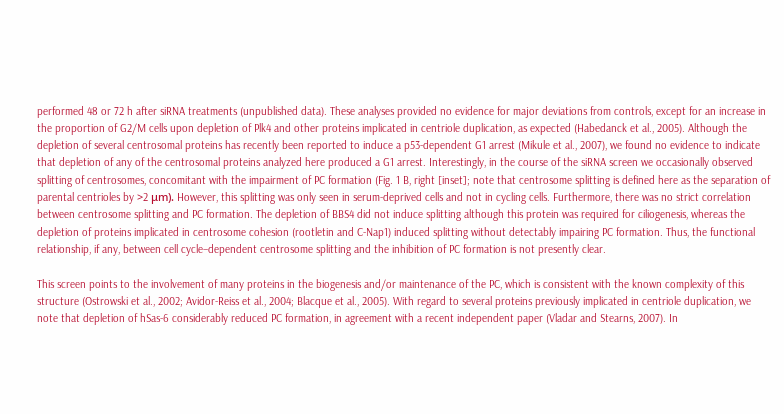performed 48 or 72 h after siRNA treatments (unpublished data). These analyses provided no evidence for major deviations from controls, except for an increase in the proportion of G2/M cells upon depletion of Plk4 and other proteins implicated in centriole duplication, as expected (Habedanck et al., 2005). Although the depletion of several centrosomal proteins has recently been reported to induce a p53-dependent G1 arrest (Mikule et al., 2007), we found no evidence to indicate that depletion of any of the centrosomal proteins analyzed here produced a G1 arrest. Interestingly, in the course of the siRNA screen we occasionally observed splitting of centrosomes, concomitant with the impairment of PC formation (Fig. 1 B, right [inset]; note that centrosome splitting is defined here as the separation of parental centrioles by >2 μm). However, this splitting was only seen in serum-deprived cells and not in cycling cells. Furthermore, there was no strict correlation between centrosome splitting and PC formation. The depletion of BBS4 did not induce splitting although this protein was required for ciliogenesis, whereas the depletion of proteins implicated in centrosome cohesion (rootletin and C-Nap1) induced splitting without detectably impairing PC formation. Thus, the functional relationship, if any, between cell cycle–dependent centrosome splitting and the inhibition of PC formation is not presently clear.

This screen points to the involvement of many proteins in the biogenesis and/or maintenance of the PC, which is consistent with the known complexity of this structure (Ostrowski et al., 2002; Avidor-Reiss et al., 2004; Blacque et al., 2005). With regard to several proteins previously implicated in centriole duplication, we note that depletion of hSas-6 considerably reduced PC formation, in agreement with a recent independent paper (Vladar and Stearns, 2007). In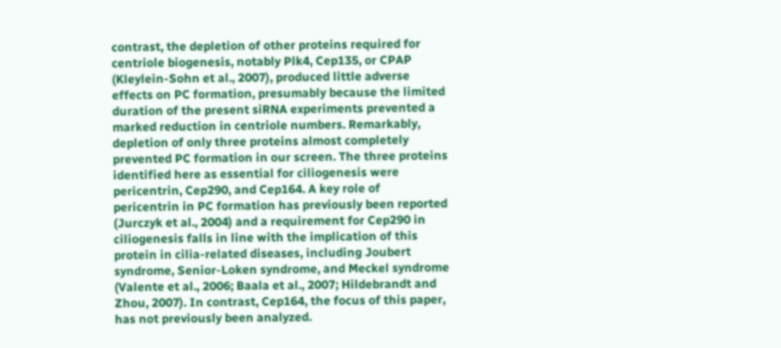contrast, the depletion of other proteins required for centriole biogenesis, notably Plk4, Cep135, or CPAP (Kleylein-Sohn et al., 2007), produced little adverse effects on PC formation, presumably because the limited duration of the present siRNA experiments prevented a marked reduction in centriole numbers. Remarkably, depletion of only three proteins almost completely prevented PC formation in our screen. The three proteins identified here as essential for ciliogenesis were pericentrin, Cep290, and Cep164. A key role of pericentrin in PC formation has previously been reported (Jurczyk et al., 2004) and a requirement for Cep290 in ciliogenesis falls in line with the implication of this protein in cilia-related diseases, including Joubert syndrome, Senior-Loken syndrome, and Meckel syndrome (Valente et al., 2006; Baala et al., 2007; Hildebrandt and Zhou, 2007). In contrast, Cep164, the focus of this paper, has not previously been analyzed.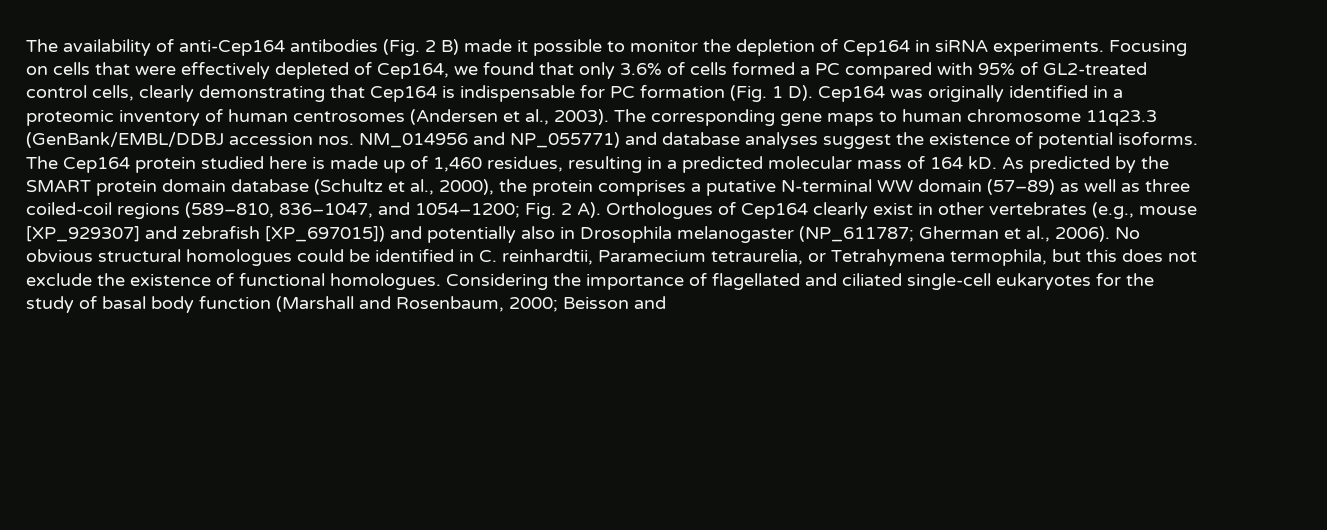The availability of anti-Cep164 antibodies (Fig. 2 B) made it possible to monitor the depletion of Cep164 in siRNA experiments. Focusing on cells that were effectively depleted of Cep164, we found that only 3.6% of cells formed a PC compared with 95% of GL2-treated control cells, clearly demonstrating that Cep164 is indispensable for PC formation (Fig. 1 D). Cep164 was originally identified in a proteomic inventory of human centrosomes (Andersen et al., 2003). The corresponding gene maps to human chromosome 11q23.3 (GenBank/EMBL/DDBJ accession nos. NM_014956 and NP_055771) and database analyses suggest the existence of potential isoforms. The Cep164 protein studied here is made up of 1,460 residues, resulting in a predicted molecular mass of 164 kD. As predicted by the SMART protein domain database (Schultz et al., 2000), the protein comprises a putative N-terminal WW domain (57–89) as well as three coiled-coil regions (589–810, 836–1047, and 1054–1200; Fig. 2 A). Orthologues of Cep164 clearly exist in other vertebrates (e.g., mouse [XP_929307] and zebrafish [XP_697015]) and potentially also in Drosophila melanogaster (NP_611787; Gherman et al., 2006). No obvious structural homologues could be identified in C. reinhardtii, Paramecium tetraurelia, or Tetrahymena termophila, but this does not exclude the existence of functional homologues. Considering the importance of flagellated and ciliated single-cell eukaryotes for the study of basal body function (Marshall and Rosenbaum, 2000; Beisson and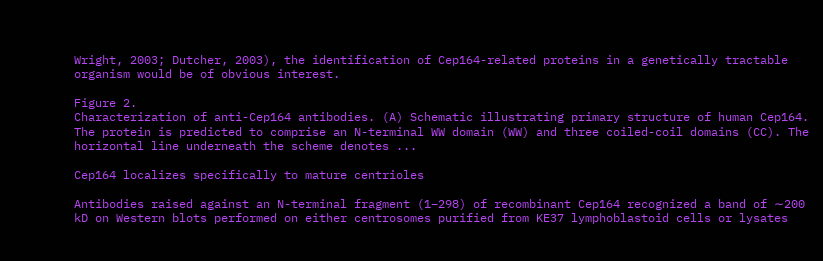Wright, 2003; Dutcher, 2003), the identification of Cep164-related proteins in a genetically tractable organism would be of obvious interest.

Figure 2.
Characterization of anti-Cep164 antibodies. (A) Schematic illustrating primary structure of human Cep164. The protein is predicted to comprise an N-terminal WW domain (WW) and three coiled-coil domains (CC). The horizontal line underneath the scheme denotes ...

Cep164 localizes specifically to mature centrioles

Antibodies raised against an N-terminal fragment (1–298) of recombinant Cep164 recognized a band of ∼200 kD on Western blots performed on either centrosomes purified from KE37 lymphoblastoid cells or lysates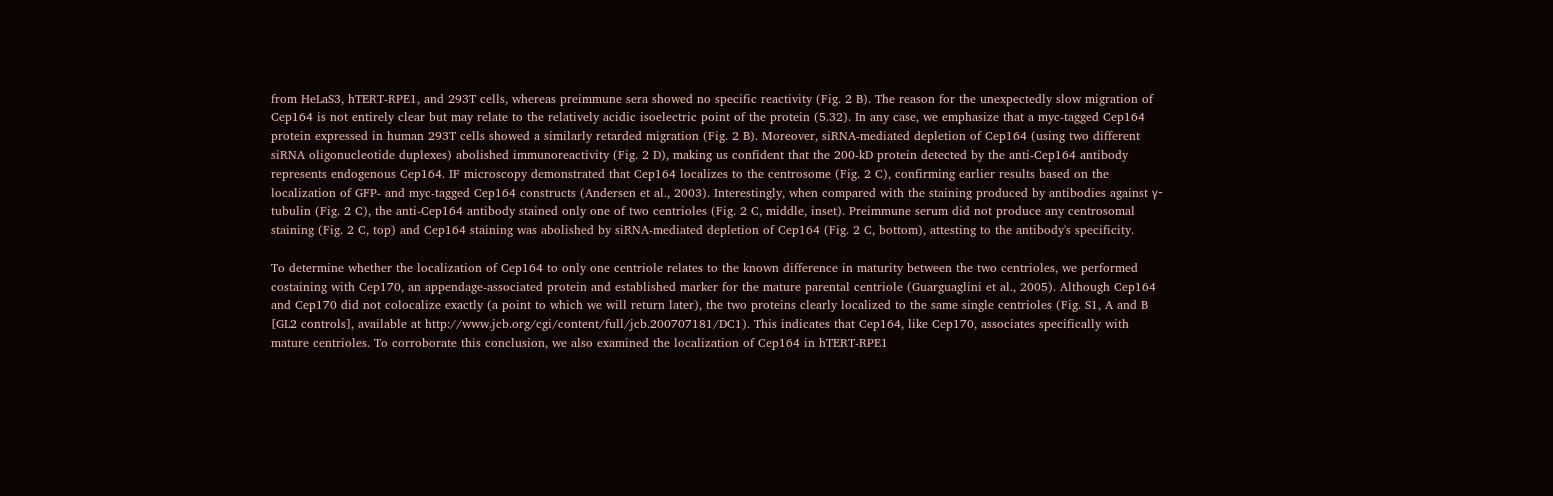from HeLaS3, hTERT-RPE1, and 293T cells, whereas preimmune sera showed no specific reactivity (Fig. 2 B). The reason for the unexpectedly slow migration of Cep164 is not entirely clear but may relate to the relatively acidic isoelectric point of the protein (5.32). In any case, we emphasize that a myc-tagged Cep164 protein expressed in human 293T cells showed a similarly retarded migration (Fig. 2 B). Moreover, siRNA-mediated depletion of Cep164 (using two different siRNA oligonucleotide duplexes) abolished immunoreactivity (Fig. 2 D), making us confident that the 200-kD protein detected by the anti-Cep164 antibody represents endogenous Cep164. IF microscopy demonstrated that Cep164 localizes to the centrosome (Fig. 2 C), confirming earlier results based on the localization of GFP- and myc-tagged Cep164 constructs (Andersen et al., 2003). Interestingly, when compared with the staining produced by antibodies against γ-tubulin (Fig. 2 C), the anti-Cep164 antibody stained only one of two centrioles (Fig. 2 C, middle, inset). Preimmune serum did not produce any centrosomal staining (Fig. 2 C, top) and Cep164 staining was abolished by siRNA-mediated depletion of Cep164 (Fig. 2 C, bottom), attesting to the antibody's specificity.

To determine whether the localization of Cep164 to only one centriole relates to the known difference in maturity between the two centrioles, we performed costaining with Cep170, an appendage-associated protein and established marker for the mature parental centriole (Guarguaglini et al., 2005). Although Cep164 and Cep170 did not colocalize exactly (a point to which we will return later), the two proteins clearly localized to the same single centrioles (Fig. S1, A and B [GL2 controls], available at http://www.jcb.org/cgi/content/full/jcb.200707181/DC1). This indicates that Cep164, like Cep170, associates specifically with mature centrioles. To corroborate this conclusion, we also examined the localization of Cep164 in hTERT-RPE1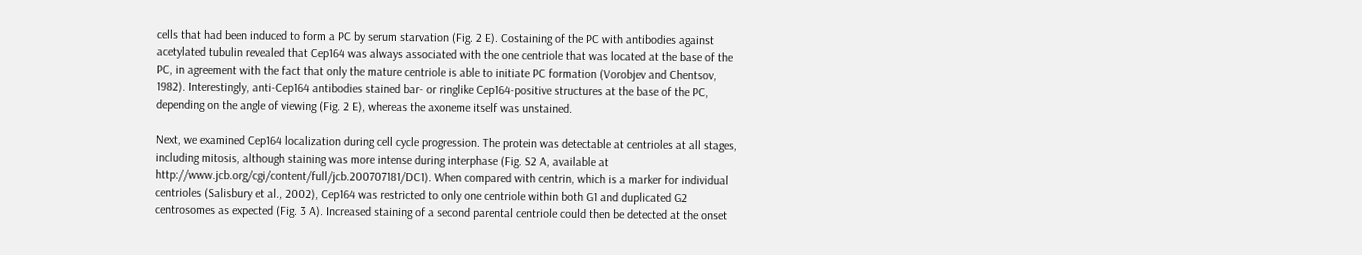cells that had been induced to form a PC by serum starvation (Fig. 2 E). Costaining of the PC with antibodies against acetylated tubulin revealed that Cep164 was always associated with the one centriole that was located at the base of the PC, in agreement with the fact that only the mature centriole is able to initiate PC formation (Vorobjev and Chentsov, 1982). Interestingly, anti-Cep164 antibodies stained bar- or ringlike Cep164-positive structures at the base of the PC, depending on the angle of viewing (Fig. 2 E), whereas the axoneme itself was unstained.

Next, we examined Cep164 localization during cell cycle progression. The protein was detectable at centrioles at all stages, including mitosis, although staining was more intense during interphase (Fig. S2 A, available at http://www.jcb.org/cgi/content/full/jcb.200707181/DC1). When compared with centrin, which is a marker for individual centrioles (Salisbury et al., 2002), Cep164 was restricted to only one centriole within both G1 and duplicated G2 centrosomes as expected (Fig. 3 A). Increased staining of a second parental centriole could then be detected at the onset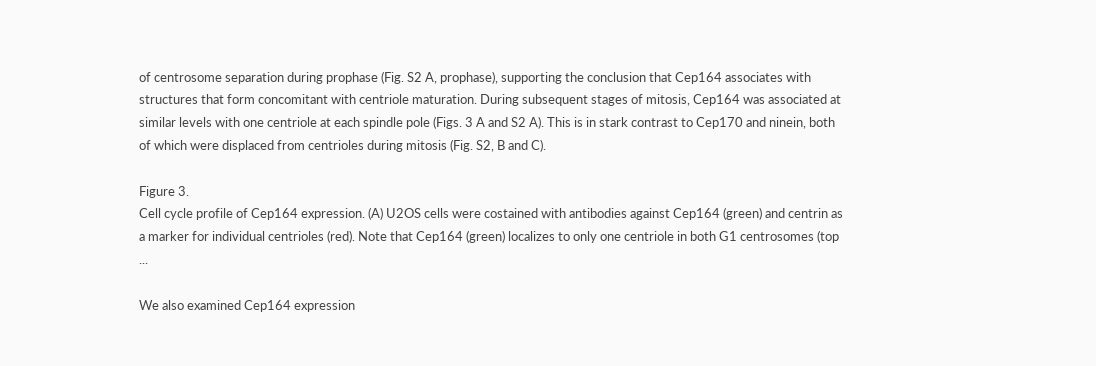of centrosome separation during prophase (Fig. S2 A, prophase), supporting the conclusion that Cep164 associates with structures that form concomitant with centriole maturation. During subsequent stages of mitosis, Cep164 was associated at similar levels with one centriole at each spindle pole (Figs. 3 A and S2 A). This is in stark contrast to Cep170 and ninein, both of which were displaced from centrioles during mitosis (Fig. S2, B and C).

Figure 3.
Cell cycle profile of Cep164 expression. (A) U2OS cells were costained with antibodies against Cep164 (green) and centrin as a marker for individual centrioles (red). Note that Cep164 (green) localizes to only one centriole in both G1 centrosomes (top ...

We also examined Cep164 expression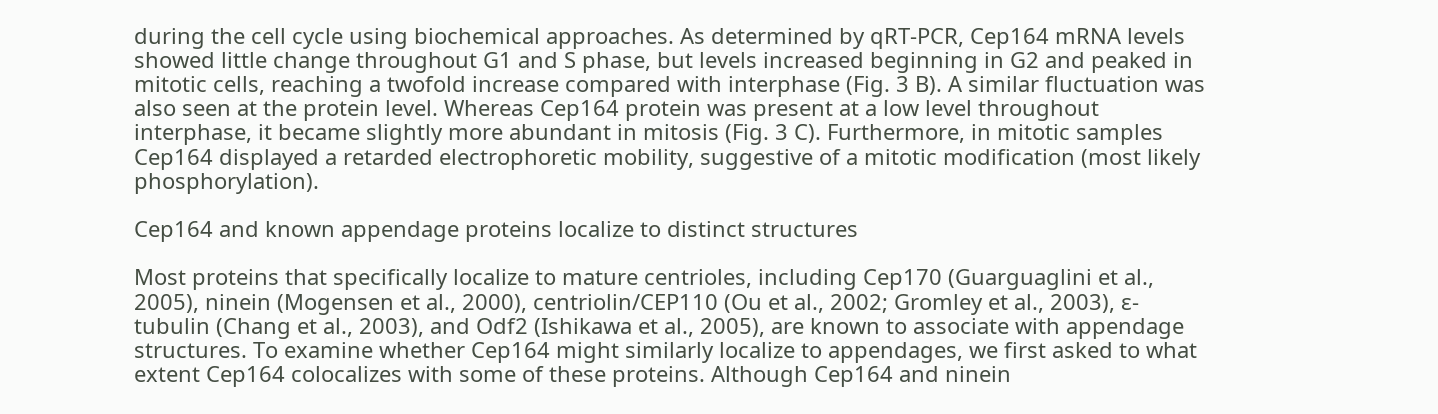during the cell cycle using biochemical approaches. As determined by qRT-PCR, Cep164 mRNA levels showed little change throughout G1 and S phase, but levels increased beginning in G2 and peaked in mitotic cells, reaching a twofold increase compared with interphase (Fig. 3 B). A similar fluctuation was also seen at the protein level. Whereas Cep164 protein was present at a low level throughout interphase, it became slightly more abundant in mitosis (Fig. 3 C). Furthermore, in mitotic samples Cep164 displayed a retarded electrophoretic mobility, suggestive of a mitotic modification (most likely phosphorylation).

Cep164 and known appendage proteins localize to distinct structures

Most proteins that specifically localize to mature centrioles, including Cep170 (Guarguaglini et al., 2005), ninein (Mogensen et al., 2000), centriolin/CEP110 (Ou et al., 2002; Gromley et al., 2003), ɛ-tubulin (Chang et al., 2003), and Odf2 (Ishikawa et al., 2005), are known to associate with appendage structures. To examine whether Cep164 might similarly localize to appendages, we first asked to what extent Cep164 colocalizes with some of these proteins. Although Cep164 and ninein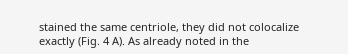stained the same centriole, they did not colocalize exactly (Fig. 4 A). As already noted in the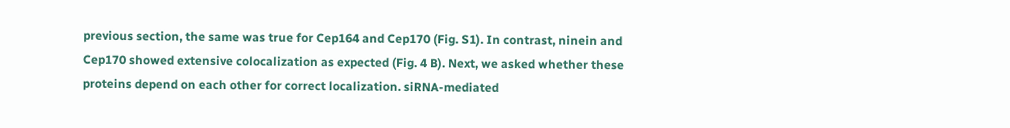previous section, the same was true for Cep164 and Cep170 (Fig. S1). In contrast, ninein and Cep170 showed extensive colocalization as expected (Fig. 4 B). Next, we asked whether these proteins depend on each other for correct localization. siRNA-mediated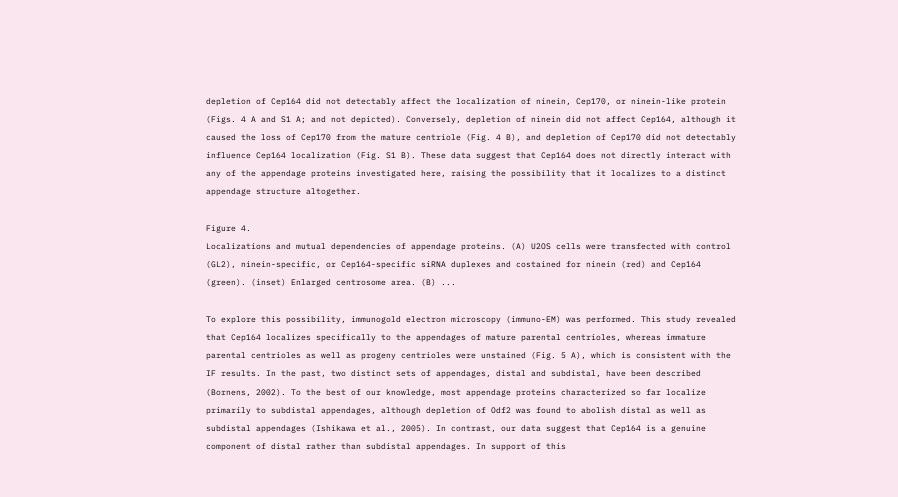depletion of Cep164 did not detectably affect the localization of ninein, Cep170, or ninein-like protein (Figs. 4 A and S1 A; and not depicted). Conversely, depletion of ninein did not affect Cep164, although it caused the loss of Cep170 from the mature centriole (Fig. 4 B), and depletion of Cep170 did not detectably influence Cep164 localization (Fig. S1 B). These data suggest that Cep164 does not directly interact with any of the appendage proteins investigated here, raising the possibility that it localizes to a distinct appendage structure altogether.

Figure 4.
Localizations and mutual dependencies of appendage proteins. (A) U2OS cells were transfected with control (GL2), ninein-specific, or Cep164-specific siRNA duplexes and costained for ninein (red) and Cep164 (green). (inset) Enlarged centrosome area. (B) ...

To explore this possibility, immunogold electron microscopy (immuno-EM) was performed. This study revealed that Cep164 localizes specifically to the appendages of mature parental centrioles, whereas immature parental centrioles as well as progeny centrioles were unstained (Fig. 5 A), which is consistent with the IF results. In the past, two distinct sets of appendages, distal and subdistal, have been described (Bornens, 2002). To the best of our knowledge, most appendage proteins characterized so far localize primarily to subdistal appendages, although depletion of Odf2 was found to abolish distal as well as subdistal appendages (Ishikawa et al., 2005). In contrast, our data suggest that Cep164 is a genuine component of distal rather than subdistal appendages. In support of this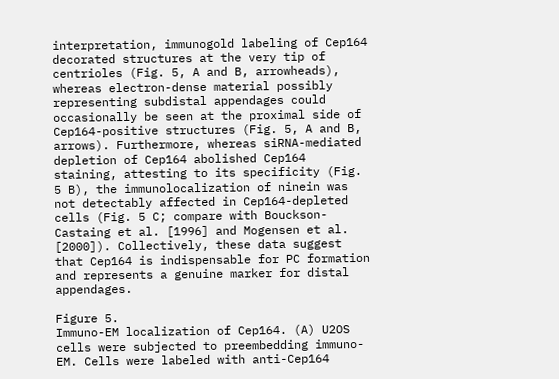interpretation, immunogold labeling of Cep164 decorated structures at the very tip of centrioles (Fig. 5, A and B, arrowheads), whereas electron-dense material possibly representing subdistal appendages could occasionally be seen at the proximal side of Cep164-positive structures (Fig. 5, A and B, arrows). Furthermore, whereas siRNA-mediated depletion of Cep164 abolished Cep164 staining, attesting to its specificity (Fig. 5 B), the immunolocalization of ninein was not detectably affected in Cep164-depleted cells (Fig. 5 C; compare with Bouckson-Castaing et al. [1996] and Mogensen et al. [2000]). Collectively, these data suggest that Cep164 is indispensable for PC formation and represents a genuine marker for distal appendages.

Figure 5.
Immuno-EM localization of Cep164. (A) U2OS cells were subjected to preembedding immuno-EM. Cells were labeled with anti-Cep164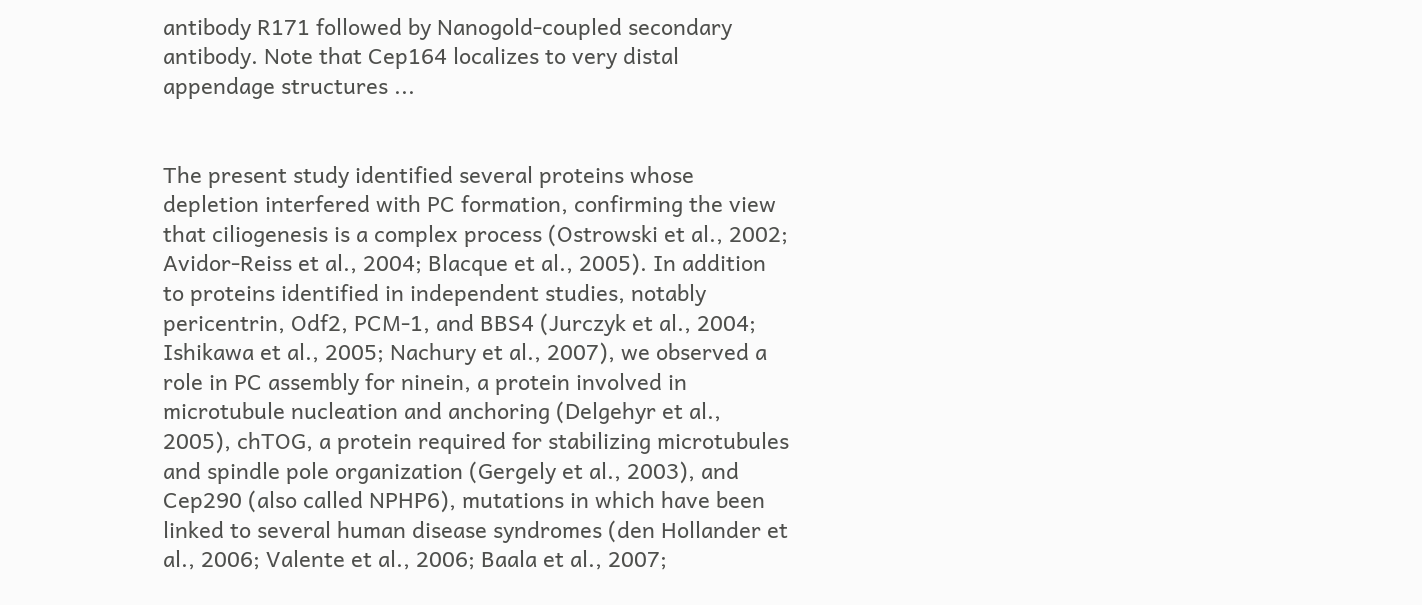antibody R171 followed by Nanogold-coupled secondary antibody. Note that Cep164 localizes to very distal appendage structures ...


The present study identified several proteins whose depletion interfered with PC formation, confirming the view that ciliogenesis is a complex process (Ostrowski et al., 2002; Avidor-Reiss et al., 2004; Blacque et al., 2005). In addition to proteins identified in independent studies, notably pericentrin, Odf2, PCM-1, and BBS4 (Jurczyk et al., 2004; Ishikawa et al., 2005; Nachury et al., 2007), we observed a role in PC assembly for ninein, a protein involved in microtubule nucleation and anchoring (Delgehyr et al., 2005), chTOG, a protein required for stabilizing microtubules and spindle pole organization (Gergely et al., 2003), and Cep290 (also called NPHP6), mutations in which have been linked to several human disease syndromes (den Hollander et al., 2006; Valente et al., 2006; Baala et al., 2007;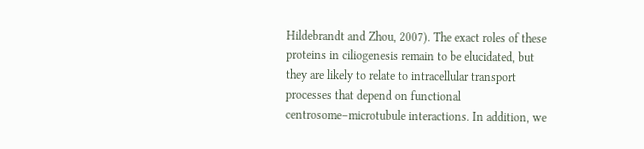Hildebrandt and Zhou, 2007). The exact roles of these proteins in ciliogenesis remain to be elucidated, but they are likely to relate to intracellular transport processes that depend on functional centrosome–microtubule interactions. In addition, we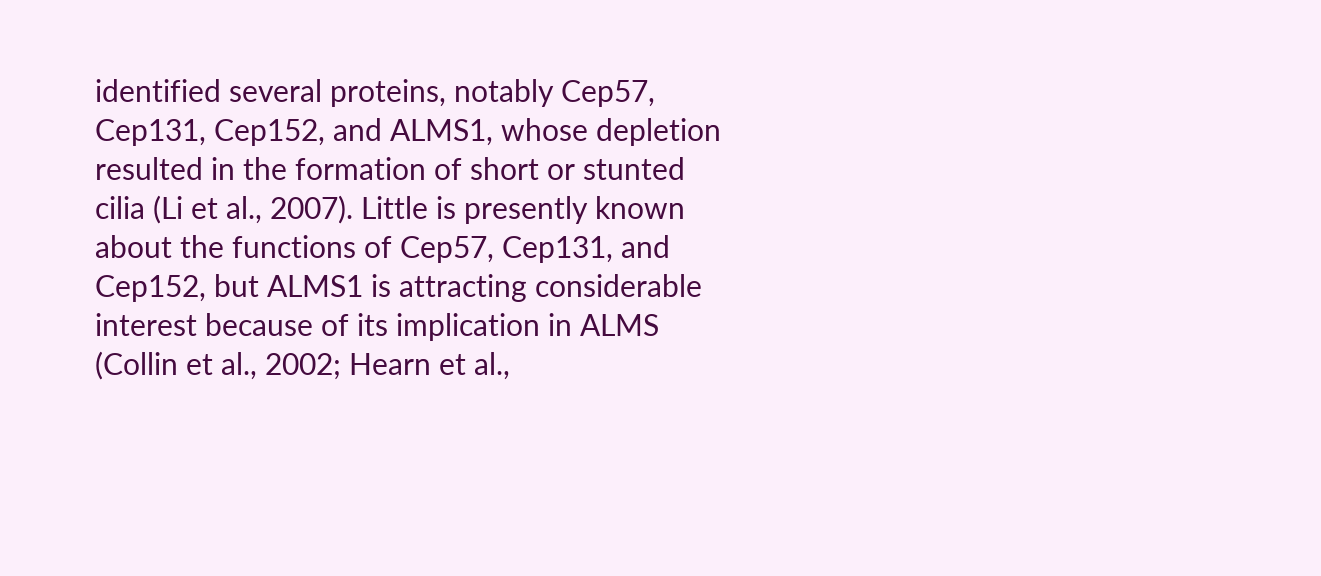identified several proteins, notably Cep57, Cep131, Cep152, and ALMS1, whose depletion resulted in the formation of short or stunted cilia (Li et al., 2007). Little is presently known about the functions of Cep57, Cep131, and Cep152, but ALMS1 is attracting considerable interest because of its implication in ALMS (Collin et al., 2002; Hearn et al.,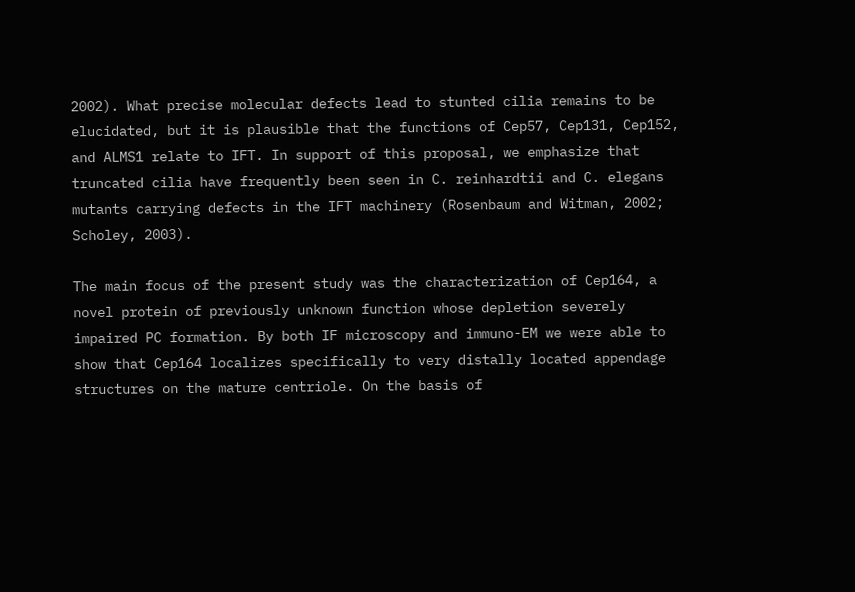2002). What precise molecular defects lead to stunted cilia remains to be elucidated, but it is plausible that the functions of Cep57, Cep131, Cep152, and ALMS1 relate to IFT. In support of this proposal, we emphasize that truncated cilia have frequently been seen in C. reinhardtii and C. elegans mutants carrying defects in the IFT machinery (Rosenbaum and Witman, 2002; Scholey, 2003).

The main focus of the present study was the characterization of Cep164, a novel protein of previously unknown function whose depletion severely impaired PC formation. By both IF microscopy and immuno-EM we were able to show that Cep164 localizes specifically to very distally located appendage structures on the mature centriole. On the basis of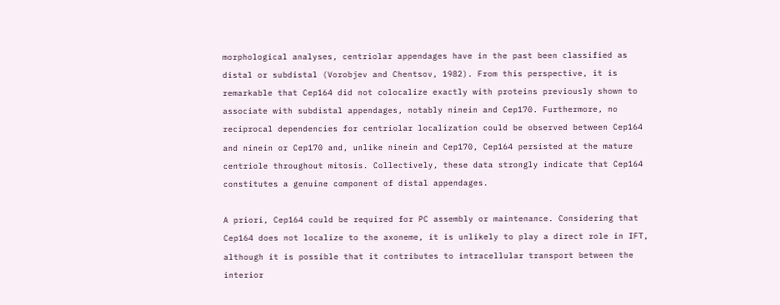morphological analyses, centriolar appendages have in the past been classified as distal or subdistal (Vorobjev and Chentsov, 1982). From this perspective, it is remarkable that Cep164 did not colocalize exactly with proteins previously shown to associate with subdistal appendages, notably ninein and Cep170. Furthermore, no reciprocal dependencies for centriolar localization could be observed between Cep164 and ninein or Cep170 and, unlike ninein and Cep170, Cep164 persisted at the mature centriole throughout mitosis. Collectively, these data strongly indicate that Cep164 constitutes a genuine component of distal appendages.

A priori, Cep164 could be required for PC assembly or maintenance. Considering that Cep164 does not localize to the axoneme, it is unlikely to play a direct role in IFT, although it is possible that it contributes to intracellular transport between the interior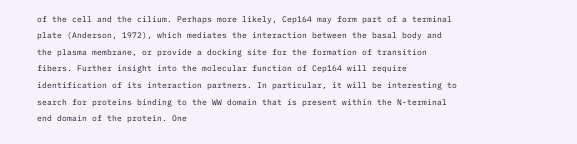of the cell and the cilium. Perhaps more likely, Cep164 may form part of a terminal plate (Anderson, 1972), which mediates the interaction between the basal body and the plasma membrane, or provide a docking site for the formation of transition fibers. Further insight into the molecular function of Cep164 will require identification of its interaction partners. In particular, it will be interesting to search for proteins binding to the WW domain that is present within the N-terminal end domain of the protein. One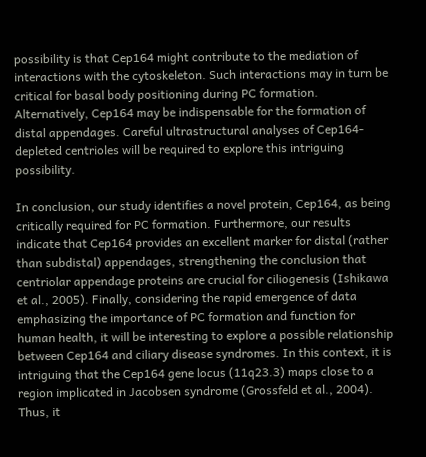possibility is that Cep164 might contribute to the mediation of interactions with the cytoskeleton. Such interactions may in turn be critical for basal body positioning during PC formation. Alternatively, Cep164 may be indispensable for the formation of distal appendages. Careful ultrastructural analyses of Cep164-depleted centrioles will be required to explore this intriguing possibility.

In conclusion, our study identifies a novel protein, Cep164, as being critically required for PC formation. Furthermore, our results indicate that Cep164 provides an excellent marker for distal (rather than subdistal) appendages, strengthening the conclusion that centriolar appendage proteins are crucial for ciliogenesis (Ishikawa et al., 2005). Finally, considering the rapid emergence of data emphasizing the importance of PC formation and function for human health, it will be interesting to explore a possible relationship between Cep164 and ciliary disease syndromes. In this context, it is intriguing that the Cep164 gene locus (11q23.3) maps close to a region implicated in Jacobsen syndrome (Grossfeld et al., 2004). Thus, it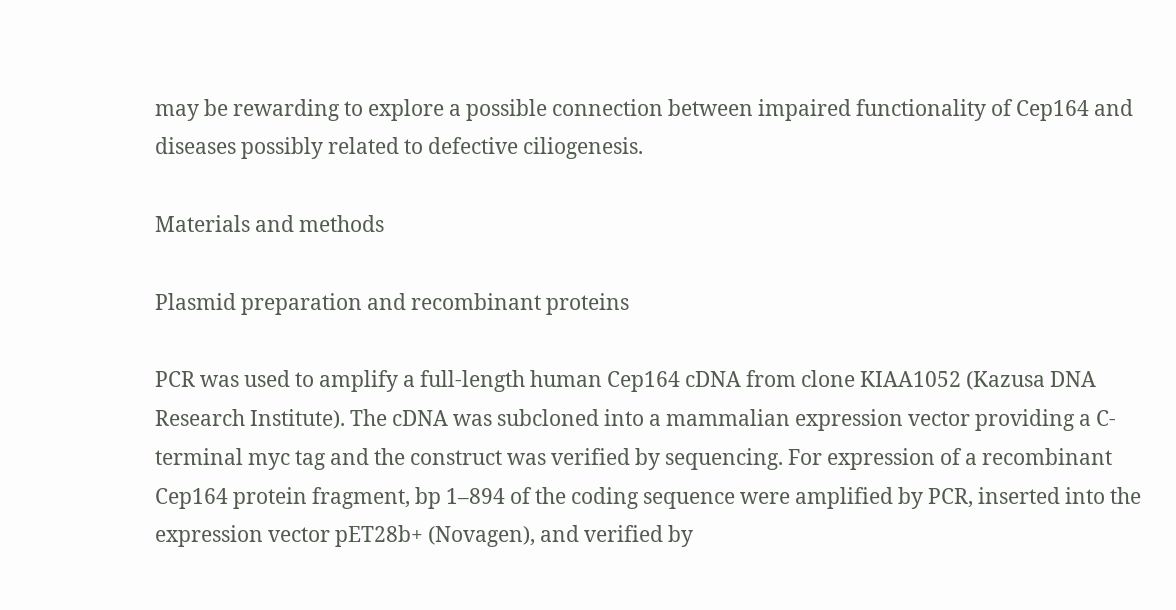may be rewarding to explore a possible connection between impaired functionality of Cep164 and diseases possibly related to defective ciliogenesis.

Materials and methods

Plasmid preparation and recombinant proteins

PCR was used to amplify a full-length human Cep164 cDNA from clone KIAA1052 (Kazusa DNA Research Institute). The cDNA was subcloned into a mammalian expression vector providing a C-terminal myc tag and the construct was verified by sequencing. For expression of a recombinant Cep164 protein fragment, bp 1–894 of the coding sequence were amplified by PCR, inserted into the expression vector pET28b+ (Novagen), and verified by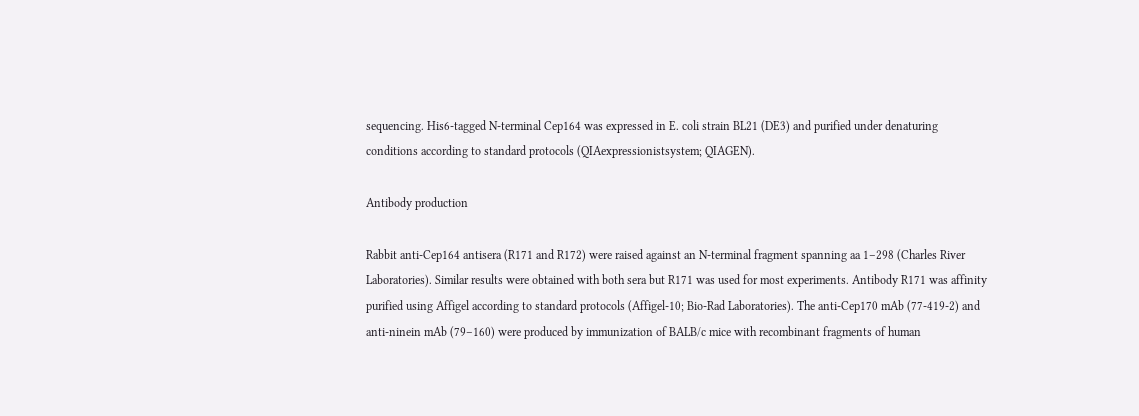sequencing. His6-tagged N-terminal Cep164 was expressed in E. coli strain BL21 (DE3) and purified under denaturing conditions according to standard protocols (QIAexpressionistsystem; QIAGEN).

Antibody production

Rabbit anti-Cep164 antisera (R171 and R172) were raised against an N-terminal fragment spanning aa 1–298 (Charles River Laboratories). Similar results were obtained with both sera but R171 was used for most experiments. Antibody R171 was affinity purified using Affigel according to standard protocols (Affigel-10; Bio-Rad Laboratories). The anti-Cep170 mAb (77-419-2) and anti-ninein mAb (79–160) were produced by immunization of BALB/c mice with recombinant fragments of human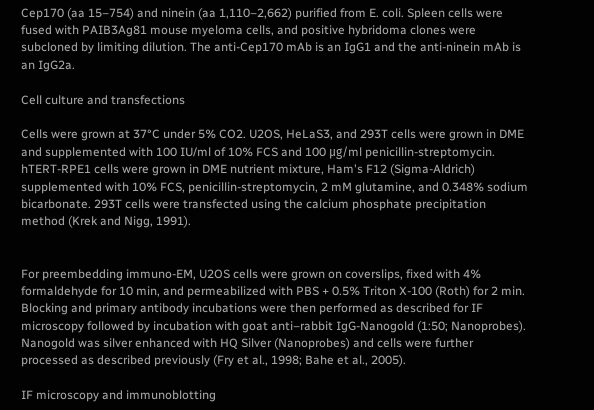Cep170 (aa 15–754) and ninein (aa 1,110–2,662) purified from E. coli. Spleen cells were fused with PAIB3Ag81 mouse myeloma cells, and positive hybridoma clones were subcloned by limiting dilution. The anti-Cep170 mAb is an IgG1 and the anti-ninein mAb is an IgG2a.

Cell culture and transfections

Cells were grown at 37°C under 5% CO2. U2OS, HeLaS3, and 293T cells were grown in DME and supplemented with 100 IU/ml of 10% FCS and 100 μg/ml penicillin-streptomycin. hTERT-RPE1 cells were grown in DME nutrient mixture, Ham's F12 (Sigma-Aldrich) supplemented with 10% FCS, penicillin-streptomycin, 2 mM glutamine, and 0.348% sodium bicarbonate. 293T cells were transfected using the calcium phosphate precipitation method (Krek and Nigg, 1991).


For preembedding immuno-EM, U2OS cells were grown on coverslips, fixed with 4% formaldehyde for 10 min, and permeabilized with PBS + 0.5% Triton X-100 (Roth) for 2 min. Blocking and primary antibody incubations were then performed as described for IF microscopy followed by incubation with goat anti–rabbit IgG-Nanogold (1:50; Nanoprobes). Nanogold was silver enhanced with HQ Silver (Nanoprobes) and cells were further processed as described previously (Fry et al., 1998; Bahe et al., 2005).

IF microscopy and immunoblotting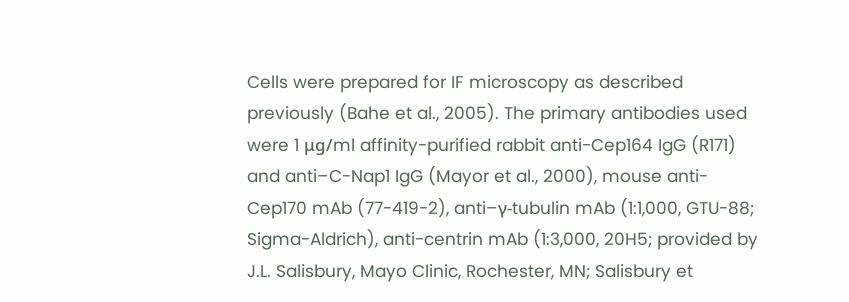Cells were prepared for IF microscopy as described previously (Bahe et al., 2005). The primary antibodies used were 1 μg/ml affinity-purified rabbit anti-Cep164 IgG (R171) and anti–C-Nap1 IgG (Mayor et al., 2000), mouse anti-Cep170 mAb (77-419-2), anti–γ-tubulin mAb (1:1,000, GTU-88; Sigma-Aldrich), anti-centrin mAb (1:3,000, 20H5; provided by J.L. Salisbury, Mayo Clinic, Rochester, MN; Salisbury et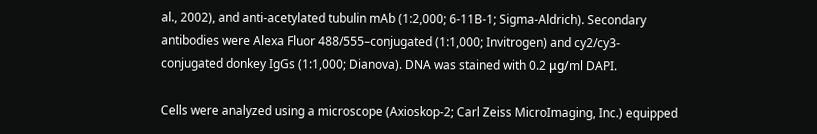al., 2002), and anti-acetylated tubulin mAb (1:2,000; 6-11B-1; Sigma-Aldrich). Secondary antibodies were Alexa Fluor 488/555–conjugated (1:1,000; Invitrogen) and cy2/cy3-conjugated donkey IgGs (1:1,000; Dianova). DNA was stained with 0.2 μg/ml DAPI.

Cells were analyzed using a microscope (Axioskop-2; Carl Zeiss MicroImaging, Inc.) equipped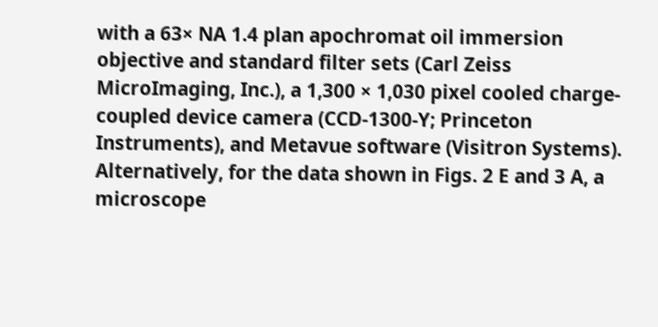with a 63× NA 1.4 plan apochromat oil immersion objective and standard filter sets (Carl Zeiss MicroImaging, Inc.), a 1,300 × 1,030 pixel cooled charge-coupled device camera (CCD-1300-Y; Princeton Instruments), and Metavue software (Visitron Systems). Alternatively, for the data shown in Figs. 2 E and 3 A, a microscope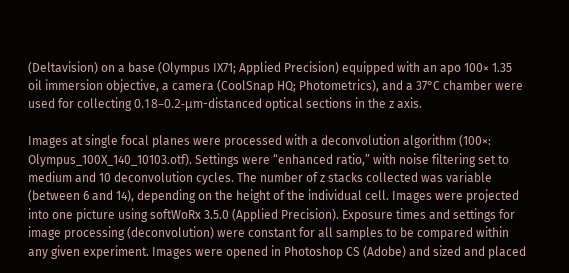(Deltavision) on a base (Olympus IX71; Applied Precision) equipped with an apo 100× 1.35 oil immersion objective, a camera (CoolSnap HQ; Photometrics), and a 37°C chamber were used for collecting 0.18–0.2-μm-distanced optical sections in the z axis.

Images at single focal planes were processed with a deconvolution algorithm (100×: Olympus_100X_140_10103.otf). Settings were “enhanced ratio,” with noise filtering set to medium and 10 deconvolution cycles. The number of z stacks collected was variable (between 6 and 14), depending on the height of the individual cell. Images were projected into one picture using softWoRx 3.5.0 (Applied Precision). Exposure times and settings for image processing (deconvolution) were constant for all samples to be compared within any given experiment. Images were opened in Photoshop CS (Adobe) and sized and placed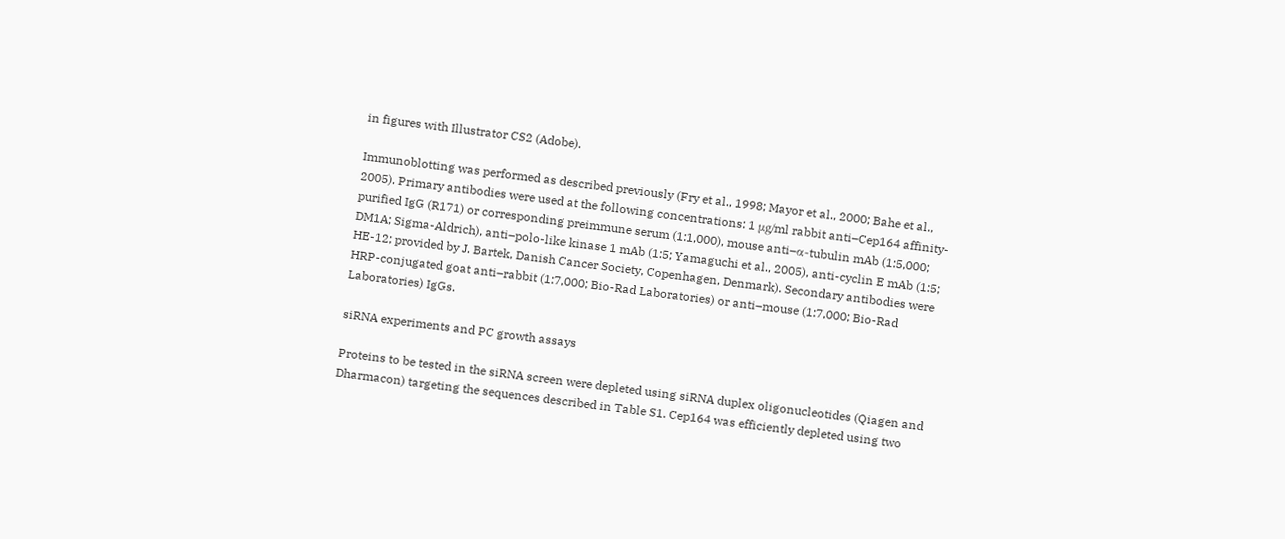in figures with Illustrator CS2 (Adobe).

Immunoblotting was performed as described previously (Fry et al., 1998; Mayor et al., 2000; Bahe et al., 2005). Primary antibodies were used at the following concentrations: 1 μg/ml rabbit anti–Cep164 affinity-purified IgG (R171) or corresponding preimmune serum (1:1,000), mouse anti–α-tubulin mAb (1:5,000; DM1A; Sigma-Aldrich), anti–polo-like kinase 1 mAb (1:5; Yamaguchi et al., 2005), anti-cyclin E mAb (1:5; HE-12; provided by J. Bartek, Danish Cancer Society, Copenhagen, Denmark). Secondary antibodies were HRP-conjugated goat anti–rabbit (1:7,000; Bio-Rad Laboratories) or anti–mouse (1:7,000; Bio-Rad Laboratories) IgGs.

siRNA experiments and PC growth assays

Proteins to be tested in the siRNA screen were depleted using siRNA duplex oligonucleotides (Qiagen and Dharmacon) targeting the sequences described in Table S1. Cep164 was efficiently depleted using two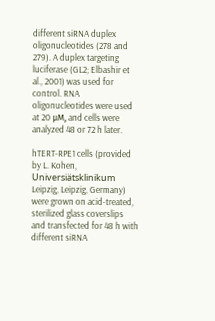different siRNA duplex oligonucleotides (278 and 279). A duplex targeting luciferase (GL2; Elbashir et al., 2001) was used for control. RNA oligonucleotides were used at 20 μM, and cells were analyzed 48 or 72 h later.

hTERT-RPE1 cells (provided by L. Kohen, Universiätsklinikum Leipzig, Leipzig, Germany) were grown on acid-treated, sterilized glass coverslips and transfected for 48 h with different siRNA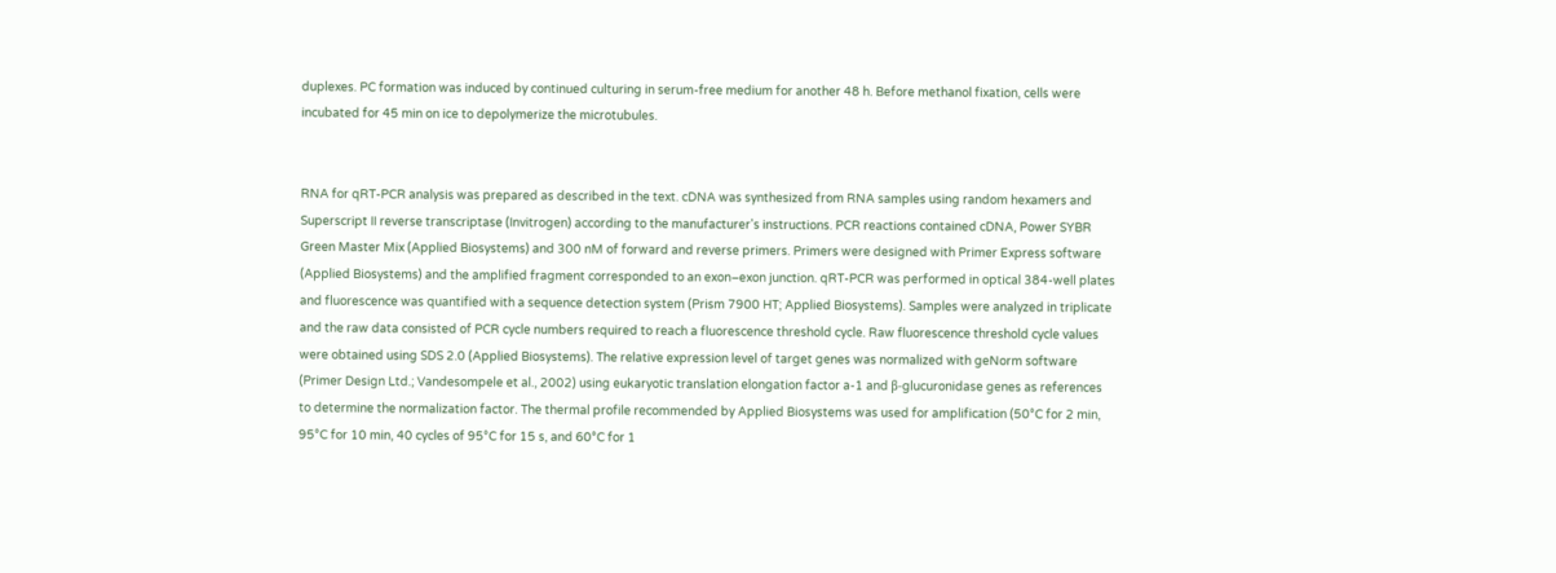duplexes. PC formation was induced by continued culturing in serum-free medium for another 48 h. Before methanol fixation, cells were incubated for 45 min on ice to depolymerize the microtubules.


RNA for qRT-PCR analysis was prepared as described in the text. cDNA was synthesized from RNA samples using random hexamers and Superscript II reverse transcriptase (Invitrogen) according to the manufacturer's instructions. PCR reactions contained cDNA, Power SYBR Green Master Mix (Applied Biosystems) and 300 nM of forward and reverse primers. Primers were designed with Primer Express software (Applied Biosystems) and the amplified fragment corresponded to an exon–exon junction. qRT-PCR was performed in optical 384-well plates and fluorescence was quantified with a sequence detection system (Prism 7900 HT; Applied Biosystems). Samples were analyzed in triplicate and the raw data consisted of PCR cycle numbers required to reach a fluorescence threshold cycle. Raw fluorescence threshold cycle values were obtained using SDS 2.0 (Applied Biosystems). The relative expression level of target genes was normalized with geNorm software (Primer Design Ltd.; Vandesompele et al., 2002) using eukaryotic translation elongation factor a-1 and β-glucuronidase genes as references to determine the normalization factor. The thermal profile recommended by Applied Biosystems was used for amplification (50°C for 2 min, 95°C for 10 min, 40 cycles of 95°C for 15 s, and 60°C for 1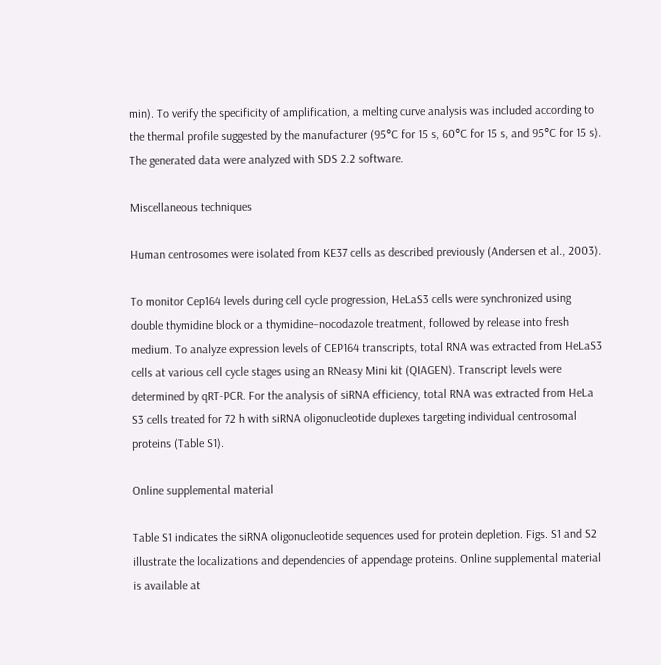min). To verify the specificity of amplification, a melting curve analysis was included according to the thermal profile suggested by the manufacturer (95°C for 15 s, 60°C for 15 s, and 95°C for 15 s). The generated data were analyzed with SDS 2.2 software.

Miscellaneous techniques

Human centrosomes were isolated from KE37 cells as described previously (Andersen et al., 2003).

To monitor Cep164 levels during cell cycle progression, HeLaS3 cells were synchronized using double thymidine block or a thymidine–nocodazole treatment, followed by release into fresh medium. To analyze expression levels of CEP164 transcripts, total RNA was extracted from HeLaS3 cells at various cell cycle stages using an RNeasy Mini kit (QIAGEN). Transcript levels were determined by qRT-PCR. For the analysis of siRNA efficiency, total RNA was extracted from HeLa S3 cells treated for 72 h with siRNA oligonucleotide duplexes targeting individual centrosomal proteins (Table S1).

Online supplemental material

Table S1 indicates the siRNA oligonucleotide sequences used for protein depletion. Figs. S1 and S2 illustrate the localizations and dependencies of appendage proteins. Online supplemental material is available at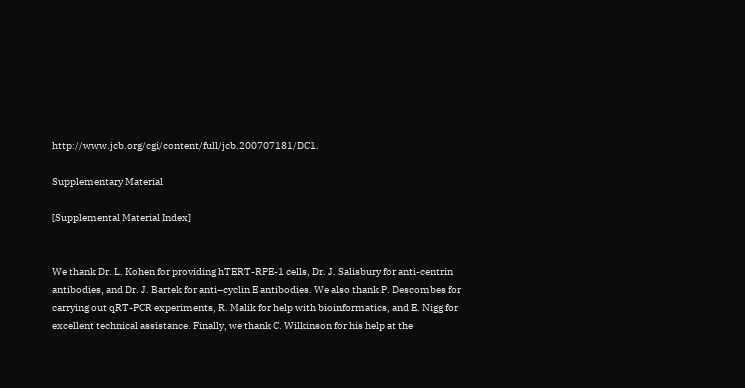http://www.jcb.org/cgi/content/full/jcb.200707181/DC1.

Supplementary Material

[Supplemental Material Index]


We thank Dr. L. Kohen for providing hTERT-RPE-1 cells, Dr. J. Salisbury for anti-centrin antibodies, and Dr. J. Bartek for anti–cyclin E antibodies. We also thank P. Descombes for carrying out qRT-PCR experiments, R. Malik for help with bioinformatics, and E. Nigg for excellent technical assistance. Finally, we thank C. Wilkinson for his help at the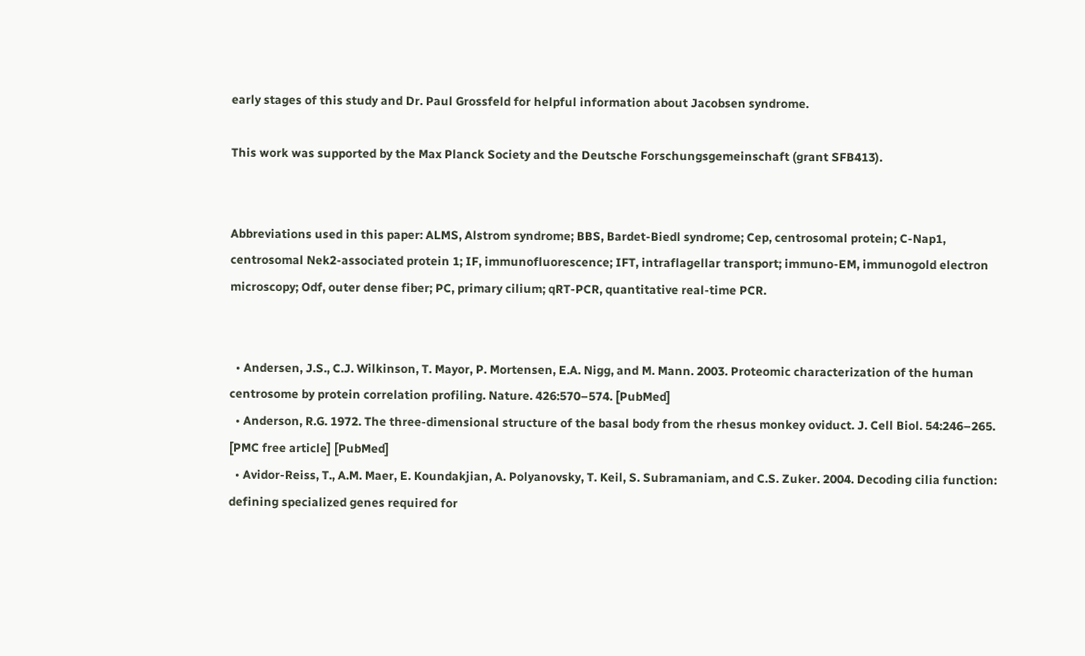early stages of this study and Dr. Paul Grossfeld for helpful information about Jacobsen syndrome.

This work was supported by the Max Planck Society and the Deutsche Forschungsgemeinschaft (grant SFB413).


Abbreviations used in this paper: ALMS, Alstrom syndrome; BBS, Bardet-Biedl syndrome; Cep, centrosomal protein; C-Nap1, centrosomal Nek2-associated protein 1; IF, immunofluorescence; IFT, intraflagellar transport; immuno-EM, immunogold electron microscopy; Odf, outer dense fiber; PC, primary cilium; qRT-PCR, quantitative real-time PCR.


  • Andersen, J.S., C.J. Wilkinson, T. Mayor, P. Mortensen, E.A. Nigg, and M. Mann. 2003. Proteomic characterization of the human centrosome by protein correlation profiling. Nature. 426:570–574. [PubMed]
  • Anderson, R.G. 1972. The three-dimensional structure of the basal body from the rhesus monkey oviduct. J. Cell Biol. 54:246–265. [PMC free article] [PubMed]
  • Avidor-Reiss, T., A.M. Maer, E. Koundakjian, A. Polyanovsky, T. Keil, S. Subramaniam, and C.S. Zuker. 2004. Decoding cilia function: defining specialized genes required for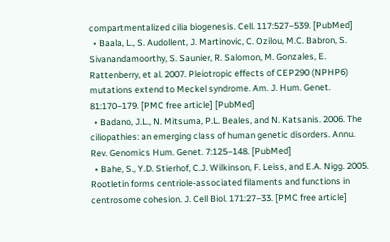compartmentalized cilia biogenesis. Cell. 117:527–539. [PubMed]
  • Baala, L., S. Audollent, J. Martinovic, C. Ozilou, M.C. Babron, S. Sivanandamoorthy, S. Saunier, R. Salomon, M. Gonzales, E. Rattenberry, et al. 2007. Pleiotropic effects of CEP290 (NPHP6) mutations extend to Meckel syndrome. Am. J. Hum. Genet. 81:170–179. [PMC free article] [PubMed]
  • Badano, J.L., N. Mitsuma, P.L. Beales, and N. Katsanis. 2006. The ciliopathies: an emerging class of human genetic disorders. Annu. Rev. Genomics Hum. Genet. 7:125–148. [PubMed]
  • Bahe, S., Y.D. Stierhof, C.J. Wilkinson, F. Leiss, and E.A. Nigg. 2005. Rootletin forms centriole-associated filaments and functions in centrosome cohesion. J. Cell Biol. 171:27–33. [PMC free article]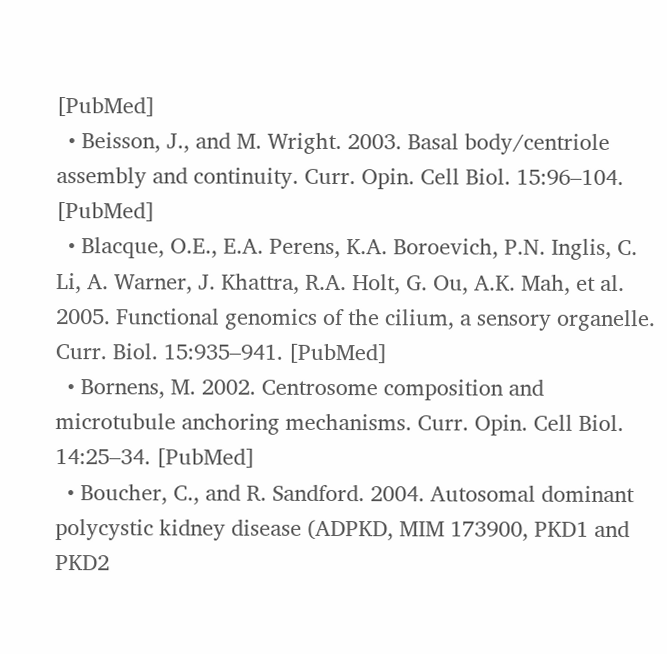[PubMed]
  • Beisson, J., and M. Wright. 2003. Basal body/centriole assembly and continuity. Curr. Opin. Cell Biol. 15:96–104. [PubMed]
  • Blacque, O.E., E.A. Perens, K.A. Boroevich, P.N. Inglis, C. Li, A. Warner, J. Khattra, R.A. Holt, G. Ou, A.K. Mah, et al. 2005. Functional genomics of the cilium, a sensory organelle. Curr. Biol. 15:935–941. [PubMed]
  • Bornens, M. 2002. Centrosome composition and microtubule anchoring mechanisms. Curr. Opin. Cell Biol. 14:25–34. [PubMed]
  • Boucher, C., and R. Sandford. 2004. Autosomal dominant polycystic kidney disease (ADPKD, MIM 173900, PKD1 and PKD2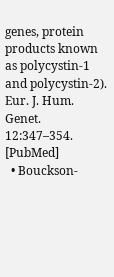genes, protein products known as polycystin-1 and polycystin-2). Eur. J. Hum. Genet. 12:347–354. [PubMed]
  • Bouckson-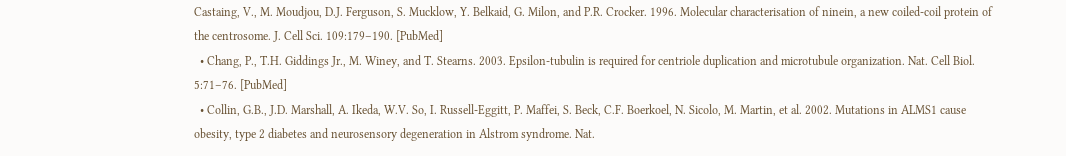Castaing, V., M. Moudjou, D.J. Ferguson, S. Mucklow, Y. Belkaid, G. Milon, and P.R. Crocker. 1996. Molecular characterisation of ninein, a new coiled-coil protein of the centrosome. J. Cell Sci. 109:179–190. [PubMed]
  • Chang, P., T.H. Giddings Jr., M. Winey, and T. Stearns. 2003. Epsilon-tubulin is required for centriole duplication and microtubule organization. Nat. Cell Biol. 5:71–76. [PubMed]
  • Collin, G.B., J.D. Marshall, A. Ikeda, W.V. So, I. Russell-Eggitt, P. Maffei, S. Beck, C.F. Boerkoel, N. Sicolo, M. Martin, et al. 2002. Mutations in ALMS1 cause obesity, type 2 diabetes and neurosensory degeneration in Alstrom syndrome. Nat.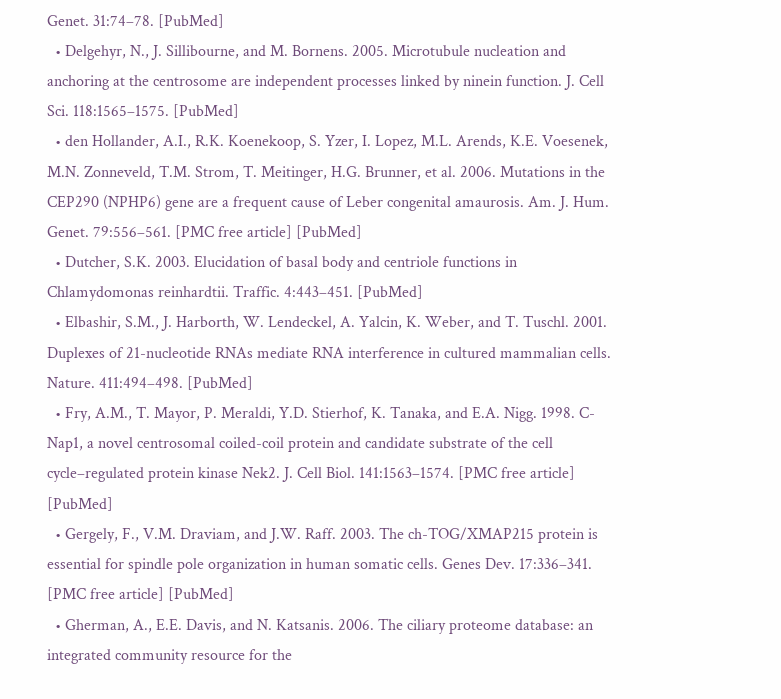Genet. 31:74–78. [PubMed]
  • Delgehyr, N., J. Sillibourne, and M. Bornens. 2005. Microtubule nucleation and anchoring at the centrosome are independent processes linked by ninein function. J. Cell Sci. 118:1565–1575. [PubMed]
  • den Hollander, A.I., R.K. Koenekoop, S. Yzer, I. Lopez, M.L. Arends, K.E. Voesenek, M.N. Zonneveld, T.M. Strom, T. Meitinger, H.G. Brunner, et al. 2006. Mutations in the CEP290 (NPHP6) gene are a frequent cause of Leber congenital amaurosis. Am. J. Hum. Genet. 79:556–561. [PMC free article] [PubMed]
  • Dutcher, S.K. 2003. Elucidation of basal body and centriole functions in Chlamydomonas reinhardtii. Traffic. 4:443–451. [PubMed]
  • Elbashir, S.M., J. Harborth, W. Lendeckel, A. Yalcin, K. Weber, and T. Tuschl. 2001. Duplexes of 21-nucleotide RNAs mediate RNA interference in cultured mammalian cells. Nature. 411:494–498. [PubMed]
  • Fry, A.M., T. Mayor, P. Meraldi, Y.D. Stierhof, K. Tanaka, and E.A. Nigg. 1998. C-Nap1, a novel centrosomal coiled-coil protein and candidate substrate of the cell cycle–regulated protein kinase Nek2. J. Cell Biol. 141:1563–1574. [PMC free article] [PubMed]
  • Gergely, F., V.M. Draviam, and J.W. Raff. 2003. The ch-TOG/XMAP215 protein is essential for spindle pole organization in human somatic cells. Genes Dev. 17:336–341. [PMC free article] [PubMed]
  • Gherman, A., E.E. Davis, and N. Katsanis. 2006. The ciliary proteome database: an integrated community resource for the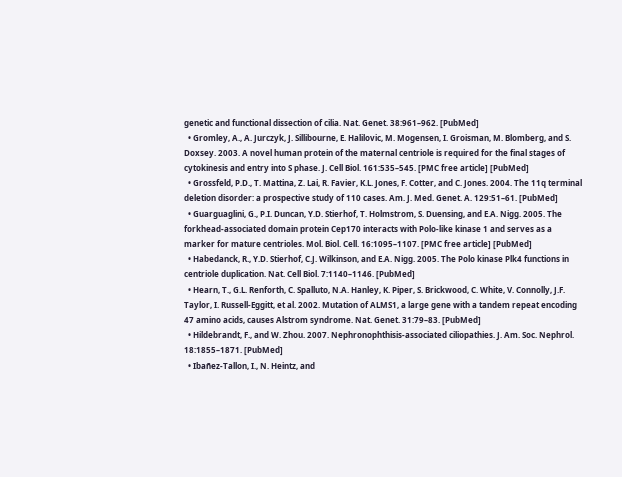genetic and functional dissection of cilia. Nat. Genet. 38:961–962. [PubMed]
  • Gromley, A., A. Jurczyk, J. Sillibourne, E. Halilovic, M. Mogensen, I. Groisman, M. Blomberg, and S. Doxsey. 2003. A novel human protein of the maternal centriole is required for the final stages of cytokinesis and entry into S phase. J. Cell Biol. 161:535–545. [PMC free article] [PubMed]
  • Grossfeld, P.D., T. Mattina, Z. Lai, R. Favier, K.L. Jones, F. Cotter, and C. Jones. 2004. The 11q terminal deletion disorder: a prospective study of 110 cases. Am. J. Med. Genet. A. 129:51–61. [PubMed]
  • Guarguaglini, G., P.I. Duncan, Y.D. Stierhof, T. Holmstrom, S. Duensing, and E.A. Nigg. 2005. The forkhead-associated domain protein Cep170 interacts with Polo-like kinase 1 and serves as a marker for mature centrioles. Mol. Biol. Cell. 16:1095–1107. [PMC free article] [PubMed]
  • Habedanck, R., Y.D. Stierhof, C.J. Wilkinson, and E.A. Nigg. 2005. The Polo kinase Plk4 functions in centriole duplication. Nat. Cell Biol. 7:1140–1146. [PubMed]
  • Hearn, T., G.L. Renforth, C. Spalluto, N.A. Hanley, K. Piper, S. Brickwood, C. White, V. Connolly, J.F. Taylor, I. Russell-Eggitt, et al. 2002. Mutation of ALMS1, a large gene with a tandem repeat encoding 47 amino acids, causes Alstrom syndrome. Nat. Genet. 31:79–83. [PubMed]
  • Hildebrandt, F., and W. Zhou. 2007. Nephronophthisis-associated ciliopathies. J. Am. Soc. Nephrol. 18:1855–1871. [PubMed]
  • Ibañez-Tallon, I., N. Heintz, and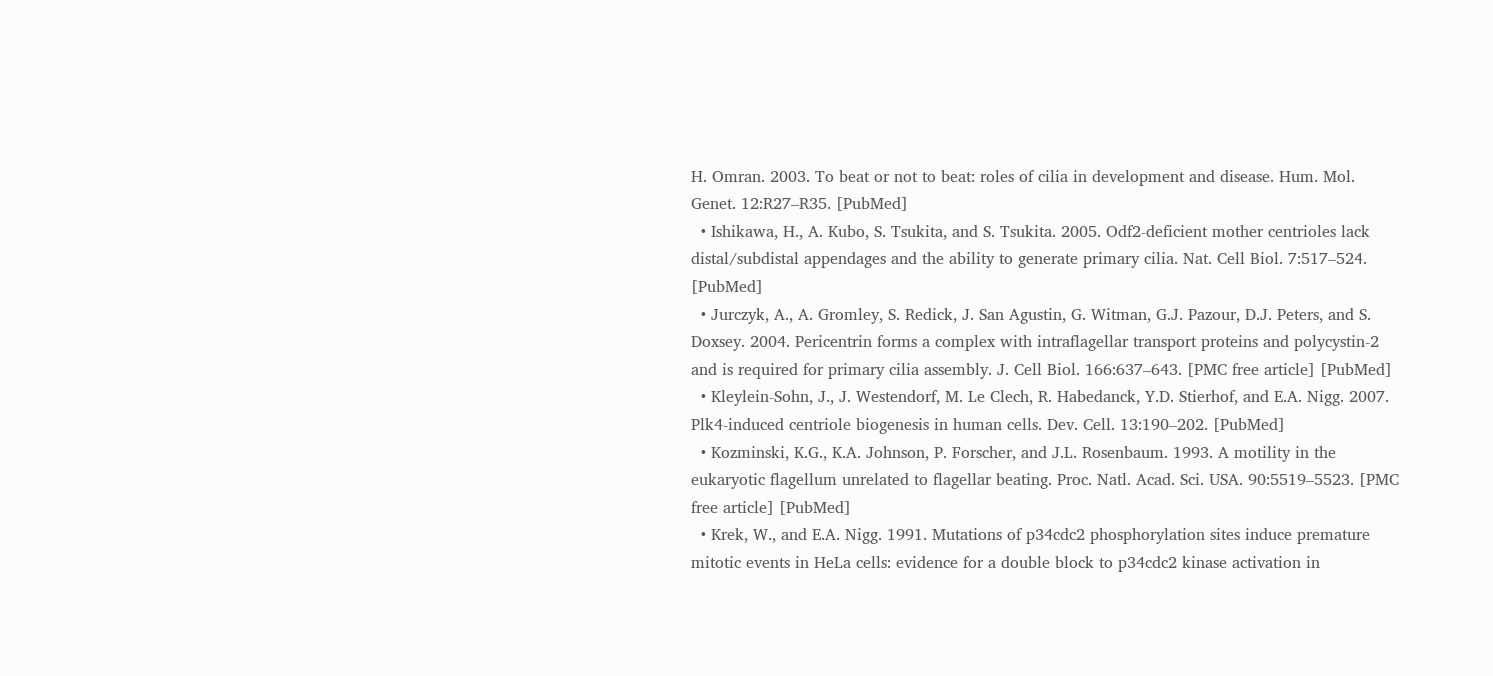H. Omran. 2003. To beat or not to beat: roles of cilia in development and disease. Hum. Mol. Genet. 12:R27–R35. [PubMed]
  • Ishikawa, H., A. Kubo, S. Tsukita, and S. Tsukita. 2005. Odf2-deficient mother centrioles lack distal/subdistal appendages and the ability to generate primary cilia. Nat. Cell Biol. 7:517–524. [PubMed]
  • Jurczyk, A., A. Gromley, S. Redick, J. San Agustin, G. Witman, G.J. Pazour, D.J. Peters, and S. Doxsey. 2004. Pericentrin forms a complex with intraflagellar transport proteins and polycystin-2 and is required for primary cilia assembly. J. Cell Biol. 166:637–643. [PMC free article] [PubMed]
  • Kleylein-Sohn, J., J. Westendorf, M. Le Clech, R. Habedanck, Y.D. Stierhof, and E.A. Nigg. 2007. Plk4-induced centriole biogenesis in human cells. Dev. Cell. 13:190–202. [PubMed]
  • Kozminski, K.G., K.A. Johnson, P. Forscher, and J.L. Rosenbaum. 1993. A motility in the eukaryotic flagellum unrelated to flagellar beating. Proc. Natl. Acad. Sci. USA. 90:5519–5523. [PMC free article] [PubMed]
  • Krek, W., and E.A. Nigg. 1991. Mutations of p34cdc2 phosphorylation sites induce premature mitotic events in HeLa cells: evidence for a double block to p34cdc2 kinase activation in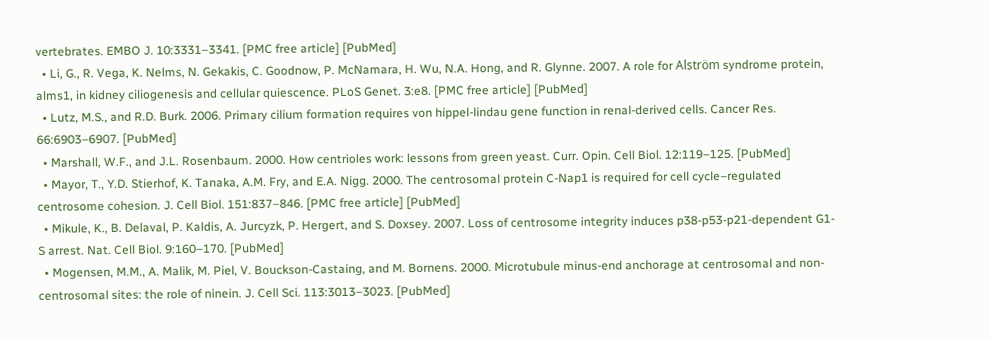vertebrates. EMBO J. 10:3331–3341. [PMC free article] [PubMed]
  • Li, G., R. Vega, K. Nelms, N. Gekakis, C. Goodnow, P. McNamara, H. Wu, N.A. Hong, and R. Glynne. 2007. A role for Alström syndrome protein, alms1, in kidney ciliogenesis and cellular quiescence. PLoS Genet. 3:e8. [PMC free article] [PubMed]
  • Lutz, M.S., and R.D. Burk. 2006. Primary cilium formation requires von hippel-lindau gene function in renal-derived cells. Cancer Res. 66:6903–6907. [PubMed]
  • Marshall, W.F., and J.L. Rosenbaum. 2000. How centrioles work: lessons from green yeast. Curr. Opin. Cell Biol. 12:119–125. [PubMed]
  • Mayor, T., Y.D. Stierhof, K. Tanaka, A.M. Fry, and E.A. Nigg. 2000. The centrosomal protein C-Nap1 is required for cell cycle–regulated centrosome cohesion. J. Cell Biol. 151:837–846. [PMC free article] [PubMed]
  • Mikule, K., B. Delaval, P. Kaldis, A. Jurcyzk, P. Hergert, and S. Doxsey. 2007. Loss of centrosome integrity induces p38-p53-p21-dependent G1-S arrest. Nat. Cell Biol. 9:160–170. [PubMed]
  • Mogensen, M.M., A. Malik, M. Piel, V. Bouckson-Castaing, and M. Bornens. 2000. Microtubule minus-end anchorage at centrosomal and non-centrosomal sites: the role of ninein. J. Cell Sci. 113:3013–3023. [PubMed]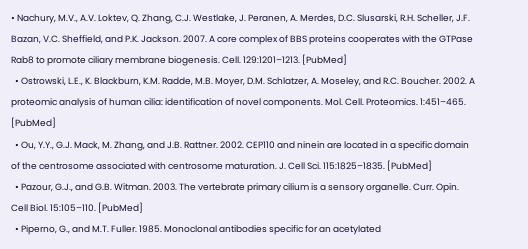• Nachury, M.V., A.V. Loktev, Q. Zhang, C.J. Westlake, J. Peranen, A. Merdes, D.C. Slusarski, R.H. Scheller, J.F. Bazan, V.C. Sheffield, and P.K. Jackson. 2007. A core complex of BBS proteins cooperates with the GTPase Rab8 to promote ciliary membrane biogenesis. Cell. 129:1201–1213. [PubMed]
  • Ostrowski, L.E., K. Blackburn, K.M. Radde, M.B. Moyer, D.M. Schlatzer, A. Moseley, and R.C. Boucher. 2002. A proteomic analysis of human cilia: identification of novel components. Mol. Cell. Proteomics. 1:451–465. [PubMed]
  • Ou, Y.Y., G.J. Mack, M. Zhang, and J.B. Rattner. 2002. CEP110 and ninein are located in a specific domain of the centrosome associated with centrosome maturation. J. Cell Sci. 115:1825–1835. [PubMed]
  • Pazour, G.J., and G.B. Witman. 2003. The vertebrate primary cilium is a sensory organelle. Curr. Opin. Cell Biol. 15:105–110. [PubMed]
  • Piperno, G., and M.T. Fuller. 1985. Monoclonal antibodies specific for an acetylated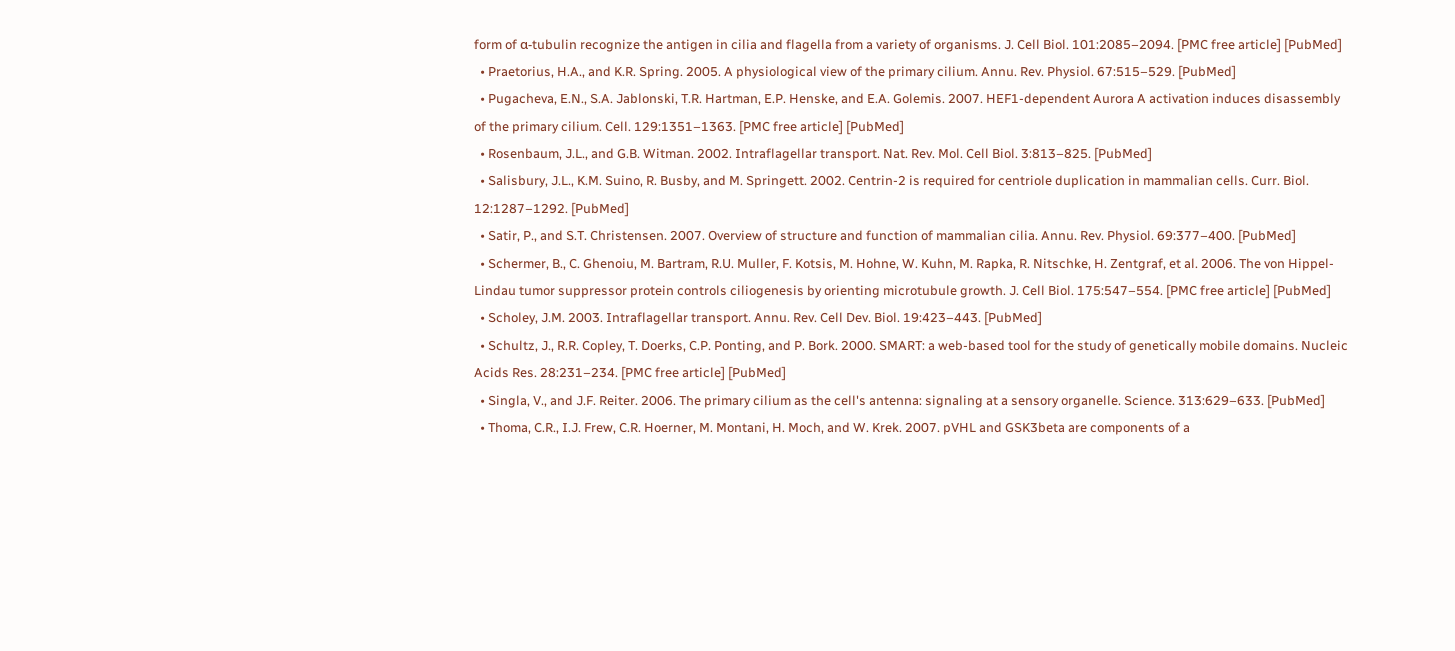form of α-tubulin recognize the antigen in cilia and flagella from a variety of organisms. J. Cell Biol. 101:2085–2094. [PMC free article] [PubMed]
  • Praetorius, H.A., and K.R. Spring. 2005. A physiological view of the primary cilium. Annu. Rev. Physiol. 67:515–529. [PubMed]
  • Pugacheva, E.N., S.A. Jablonski, T.R. Hartman, E.P. Henske, and E.A. Golemis. 2007. HEF1-dependent Aurora A activation induces disassembly of the primary cilium. Cell. 129:1351–1363. [PMC free article] [PubMed]
  • Rosenbaum, J.L., and G.B. Witman. 2002. Intraflagellar transport. Nat. Rev. Mol. Cell Biol. 3:813–825. [PubMed]
  • Salisbury, J.L., K.M. Suino, R. Busby, and M. Springett. 2002. Centrin-2 is required for centriole duplication in mammalian cells. Curr. Biol. 12:1287–1292. [PubMed]
  • Satir, P., and S.T. Christensen. 2007. Overview of structure and function of mammalian cilia. Annu. Rev. Physiol. 69:377–400. [PubMed]
  • Schermer, B., C. Ghenoiu, M. Bartram, R.U. Muller, F. Kotsis, M. Hohne, W. Kuhn, M. Rapka, R. Nitschke, H. Zentgraf, et al. 2006. The von Hippel-Lindau tumor suppressor protein controls ciliogenesis by orienting microtubule growth. J. Cell Biol. 175:547–554. [PMC free article] [PubMed]
  • Scholey, J.M. 2003. Intraflagellar transport. Annu. Rev. Cell Dev. Biol. 19:423–443. [PubMed]
  • Schultz, J., R.R. Copley, T. Doerks, C.P. Ponting, and P. Bork. 2000. SMART: a web-based tool for the study of genetically mobile domains. Nucleic Acids Res. 28:231–234. [PMC free article] [PubMed]
  • Singla, V., and J.F. Reiter. 2006. The primary cilium as the cell's antenna: signaling at a sensory organelle. Science. 313:629–633. [PubMed]
  • Thoma, C.R., I.J. Frew, C.R. Hoerner, M. Montani, H. Moch, and W. Krek. 2007. pVHL and GSK3beta are components of a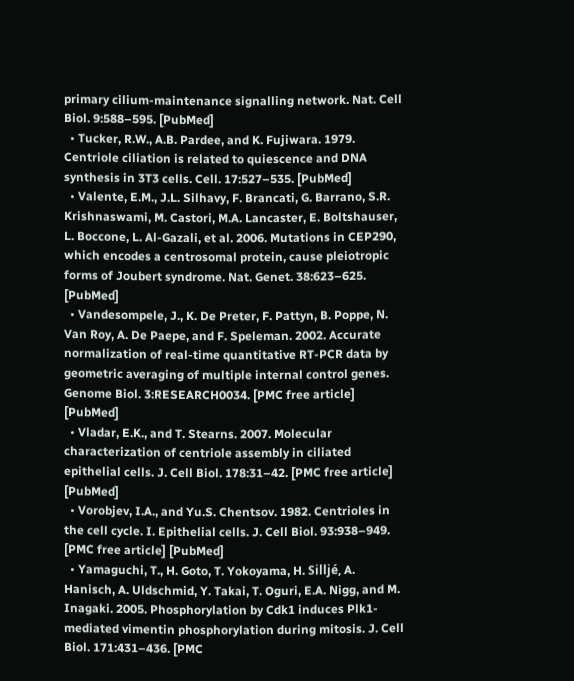primary cilium-maintenance signalling network. Nat. Cell Biol. 9:588–595. [PubMed]
  • Tucker, R.W., A.B. Pardee, and K. Fujiwara. 1979. Centriole ciliation is related to quiescence and DNA synthesis in 3T3 cells. Cell. 17:527–535. [PubMed]
  • Valente, E.M., J.L. Silhavy, F. Brancati, G. Barrano, S.R. Krishnaswami, M. Castori, M.A. Lancaster, E. Boltshauser, L. Boccone, L. Al-Gazali, et al. 2006. Mutations in CEP290, which encodes a centrosomal protein, cause pleiotropic forms of Joubert syndrome. Nat. Genet. 38:623–625. [PubMed]
  • Vandesompele, J., K. De Preter, F. Pattyn, B. Poppe, N. Van Roy, A. De Paepe, and F. Speleman. 2002. Accurate normalization of real-time quantitative RT-PCR data by geometric averaging of multiple internal control genes. Genome Biol. 3:RESEARCH0034. [PMC free article] [PubMed]
  • Vladar, E.K., and T. Stearns. 2007. Molecular characterization of centriole assembly in ciliated epithelial cells. J. Cell Biol. 178:31–42. [PMC free article] [PubMed]
  • Vorobjev, I.A., and Yu.S. Chentsov. 1982. Centrioles in the cell cycle. I. Epithelial cells. J. Cell Biol. 93:938–949. [PMC free article] [PubMed]
  • Yamaguchi, T., H. Goto, T. Yokoyama, H. Silljé, A. Hanisch, A. Uldschmid, Y. Takai, T. Oguri, E.A. Nigg, and M. Inagaki. 2005. Phosphorylation by Cdk1 induces Plk1-mediated vimentin phosphorylation during mitosis. J. Cell Biol. 171:431–436. [PMC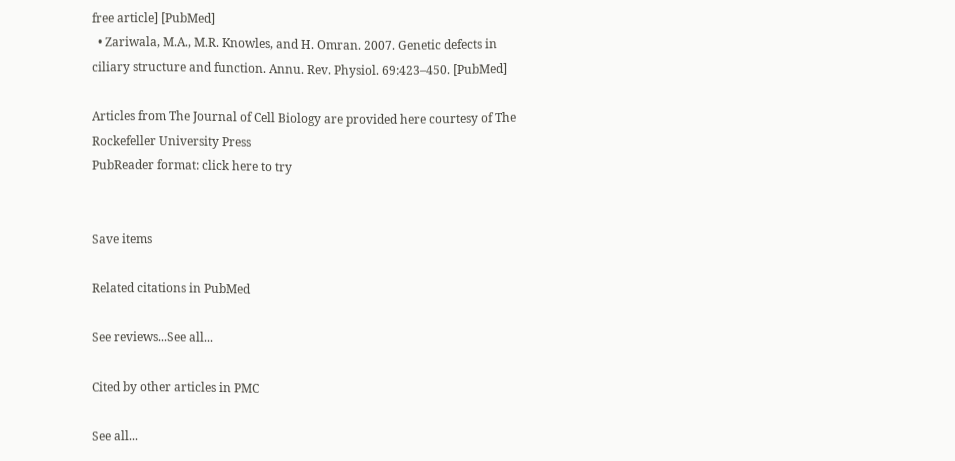free article] [PubMed]
  • Zariwala, M.A., M.R. Knowles, and H. Omran. 2007. Genetic defects in ciliary structure and function. Annu. Rev. Physiol. 69:423–450. [PubMed]

Articles from The Journal of Cell Biology are provided here courtesy of The Rockefeller University Press
PubReader format: click here to try


Save items

Related citations in PubMed

See reviews...See all...

Cited by other articles in PMC

See all...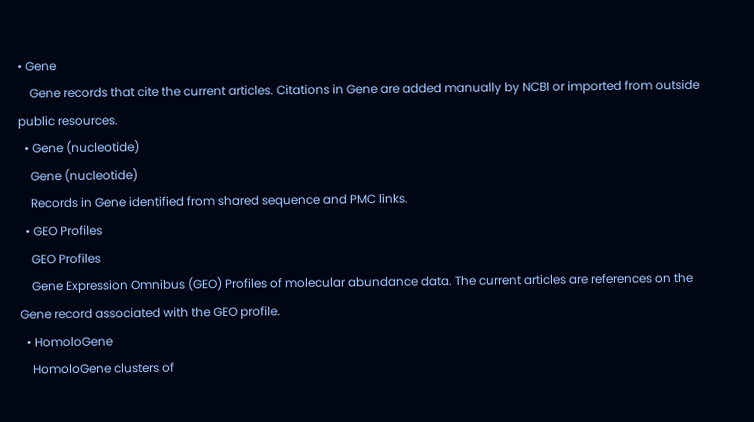• Gene
    Gene records that cite the current articles. Citations in Gene are added manually by NCBI or imported from outside public resources.
  • Gene (nucleotide)
    Gene (nucleotide)
    Records in Gene identified from shared sequence and PMC links.
  • GEO Profiles
    GEO Profiles
    Gene Expression Omnibus (GEO) Profiles of molecular abundance data. The current articles are references on the Gene record associated with the GEO profile.
  • HomoloGene
    HomoloGene clusters of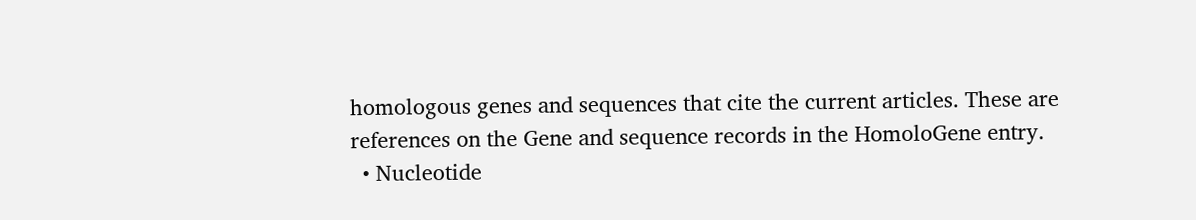homologous genes and sequences that cite the current articles. These are references on the Gene and sequence records in the HomoloGene entry.
  • Nucleotide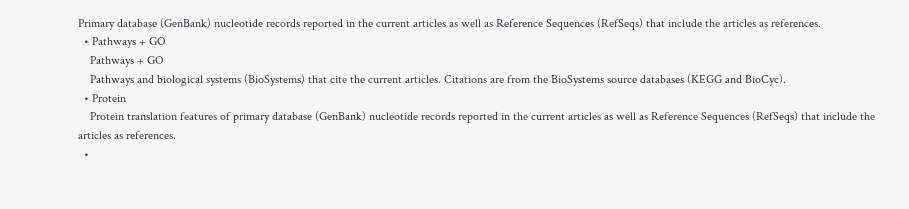Primary database (GenBank) nucleotide records reported in the current articles as well as Reference Sequences (RefSeqs) that include the articles as references.
  • Pathways + GO
    Pathways + GO
    Pathways and biological systems (BioSystems) that cite the current articles. Citations are from the BioSystems source databases (KEGG and BioCyc).
  • Protein
    Protein translation features of primary database (GenBank) nucleotide records reported in the current articles as well as Reference Sequences (RefSeqs) that include the articles as references.
  •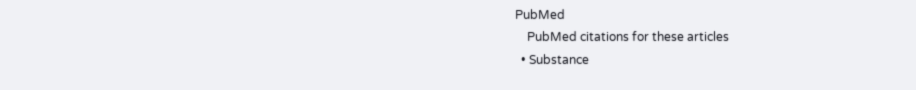PubMed
    PubMed citations for these articles
  • Substance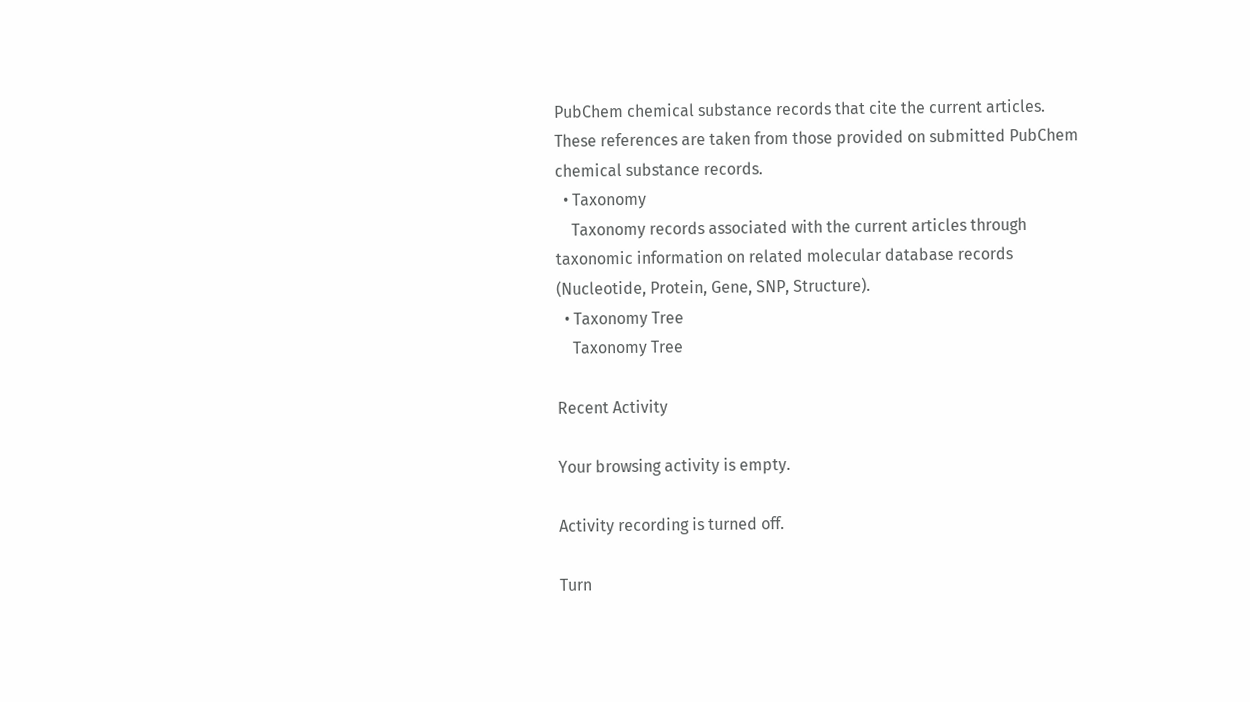PubChem chemical substance records that cite the current articles. These references are taken from those provided on submitted PubChem chemical substance records.
  • Taxonomy
    Taxonomy records associated with the current articles through taxonomic information on related molecular database records (Nucleotide, Protein, Gene, SNP, Structure).
  • Taxonomy Tree
    Taxonomy Tree

Recent Activity

Your browsing activity is empty.

Activity recording is turned off.

Turn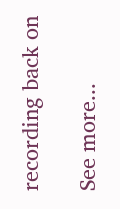recording back on

See more...